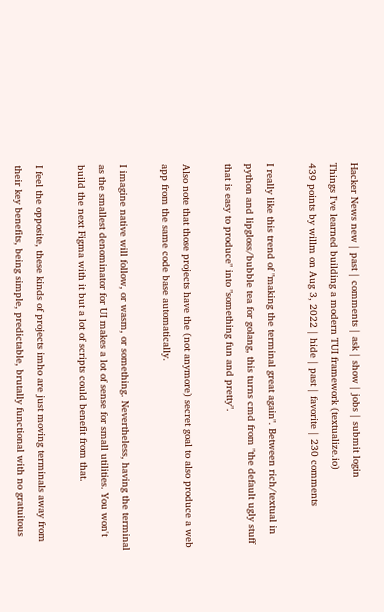Hacker News new | past | comments | ask | show | jobs | submit login
Things I've learned building a modern TUI framework (textualize.io)
439 points by willm on Aug 3, 2022 | hide | past | favorite | 230 comments

I really like this trend of "making the terminal great again". Between rich/textual in python and lipgloss/bubble tea for golang, this turns cmd from "the default ugly stuff that is easy to produce" into "something fun and pretty".

Also note that those projects have the (not anymore) secret goal to also produce a web app from the same code base automatically.

I imagine native will follow, or wasm, or something. Nevertheless, having the terminal as the smallest denominator for UI makes a lot of sense for small utilities. You won't build the next Figma with it but a lot of scripts could benefit from that.

I feel the opposite, these kinds of projects imho are just moving terminals away from their key benefits, being simple, predictable, brutally functional with no gratuitous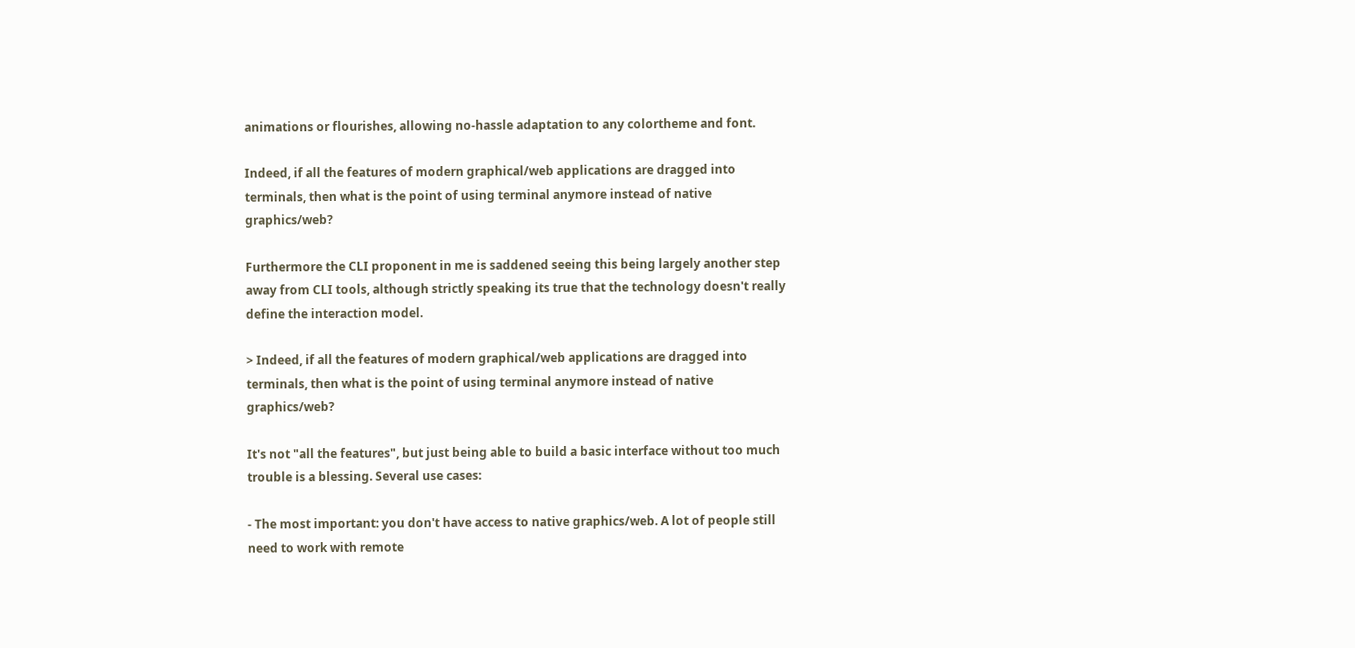animations or flourishes, allowing no-hassle adaptation to any colortheme and font.

Indeed, if all the features of modern graphical/web applications are dragged into terminals, then what is the point of using terminal anymore instead of native graphics/web?

Furthermore the CLI proponent in me is saddened seeing this being largely another step away from CLI tools, although strictly speaking its true that the technology doesn't really define the interaction model.

> Indeed, if all the features of modern graphical/web applications are dragged into terminals, then what is the point of using terminal anymore instead of native graphics/web?

It's not "all the features", but just being able to build a basic interface without too much trouble is a blessing. Several use cases:

- The most important: you don't have access to native graphics/web. A lot of people still need to work with remote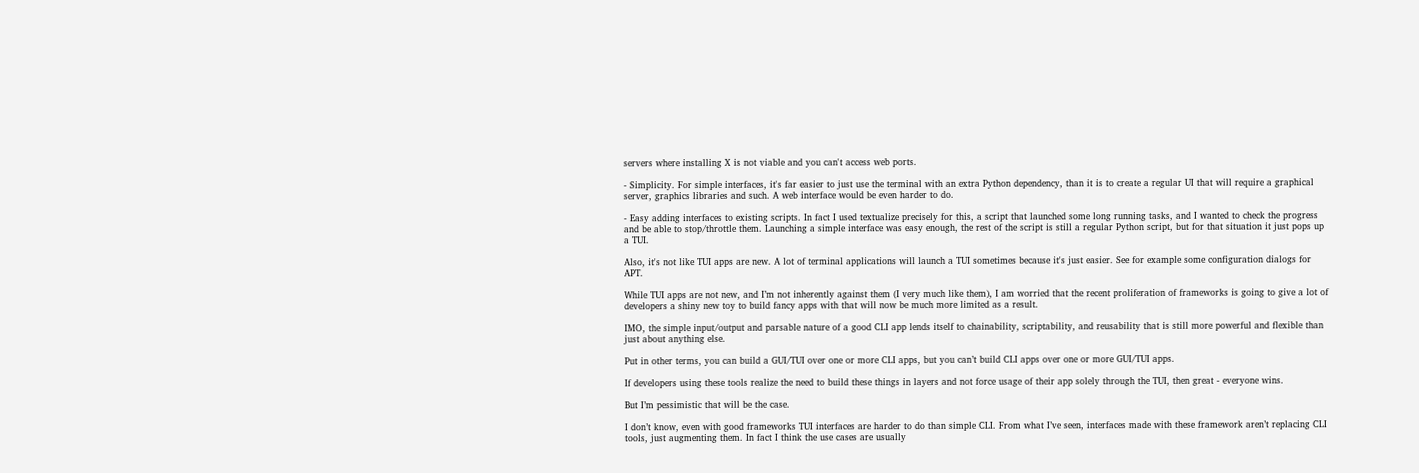servers where installing X is not viable and you can't access web ports.

- Simplicity. For simple interfaces, it's far easier to just use the terminal with an extra Python dependency, than it is to create a regular UI that will require a graphical server, graphics libraries and such. A web interface would be even harder to do.

- Easy adding interfaces to existing scripts. In fact I used textualize precisely for this, a script that launched some long running tasks, and I wanted to check the progress and be able to stop/throttle them. Launching a simple interface was easy enough, the rest of the script is still a regular Python script, but for that situation it just pops up a TUI.

Also, it's not like TUI apps are new. A lot of terminal applications will launch a TUI sometimes because it's just easier. See for example some configuration dialogs for APT.

While TUI apps are not new, and I’m not inherently against them (I very much like them), I am worried that the recent proliferation of frameworks is going to give a lot of developers a shiny new toy to build fancy apps with that will now be much more limited as a result.

IMO, the simple input/output and parsable nature of a good CLI app lends itself to chainability, scriptability, and reusability that is still more powerful and flexible than just about anything else.

Put in other terms, you can build a GUI/TUI over one or more CLI apps, but you can’t build CLI apps over one or more GUI/TUI apps.

If developers using these tools realize the need to build these things in layers and not force usage of their app solely through the TUI, then great - everyone wins.

But I’m pessimistic that will be the case.

I don’t know, even with good frameworks TUI interfaces are harder to do than simple CLI. From what I’ve seen, interfaces made with these framework aren’t replacing CLI tools, just augmenting them. In fact I think the use cases are usually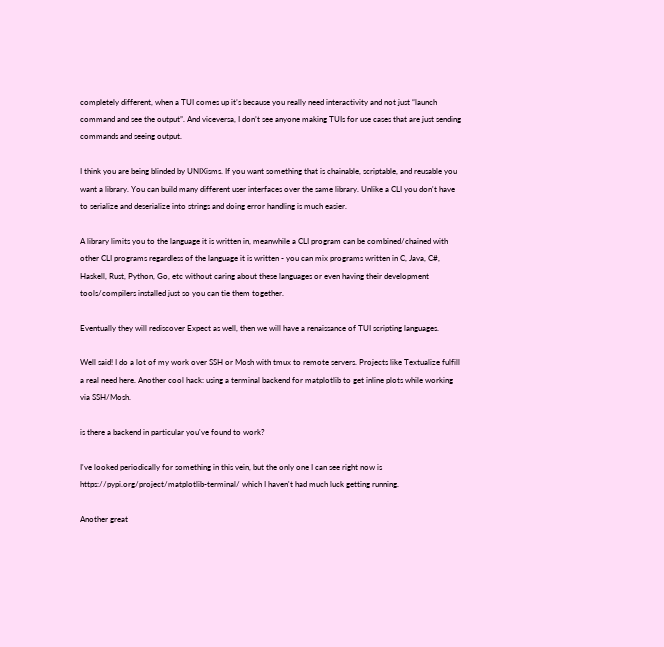completely different, when a TUI comes up it’s because you really need interactivity and not just “launch command and see the output”. And viceversa, I don’t see anyone making TUIs for use cases that are just sending commands and seeing output.

I think you are being blinded by UNIXisms. If you want something that is chainable, scriptable, and reusable you want a library. You can build many different user interfaces over the same library. Unlike a CLI you don't have to serialize and deserialize into strings and doing error handling is much easier.

A library limits you to the language it is written in, meanwhile a CLI program can be combined/chained with other CLI programs regardless of the language it is written - you can mix programs written in C, Java, C#, Haskell, Rust, Python, Go, etc without caring about these languages or even having their development tools/compilers installed just so you can tie them together.

Eventually they will rediscover Expect as well, then we will have a renaissance of TUI scripting languages.

Well said! I do a lot of my work over SSH or Mosh with tmux to remote servers. Projects like Textualize fulfill a real need here. Another cool hack: using a terminal backend for matplotlib to get inline plots while working via SSH/Mosh.

is there a backend in particular you've found to work?

I've looked periodically for something in this vein, but the only one I can see right now is https://pypi.org/project/matplotlib-terminal/ which I haven't had much luck getting running.

Another great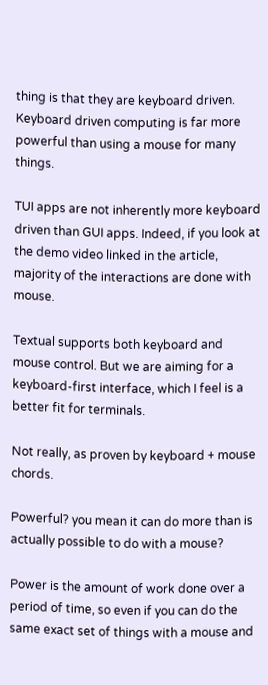thing is that they are keyboard driven. Keyboard driven computing is far more powerful than using a mouse for many things.

TUI apps are not inherently more keyboard driven than GUI apps. Indeed, if you look at the demo video linked in the article, majority of the interactions are done with mouse.

Textual supports both keyboard and mouse control. But we are aiming for a keyboard-first interface, which I feel is a better fit for terminals.

Not really, as proven by keyboard + mouse chords.

Powerful? you mean it can do more than is actually possible to do with a mouse?

Power is the amount of work done over a period of time, so even if you can do the same exact set of things with a mouse and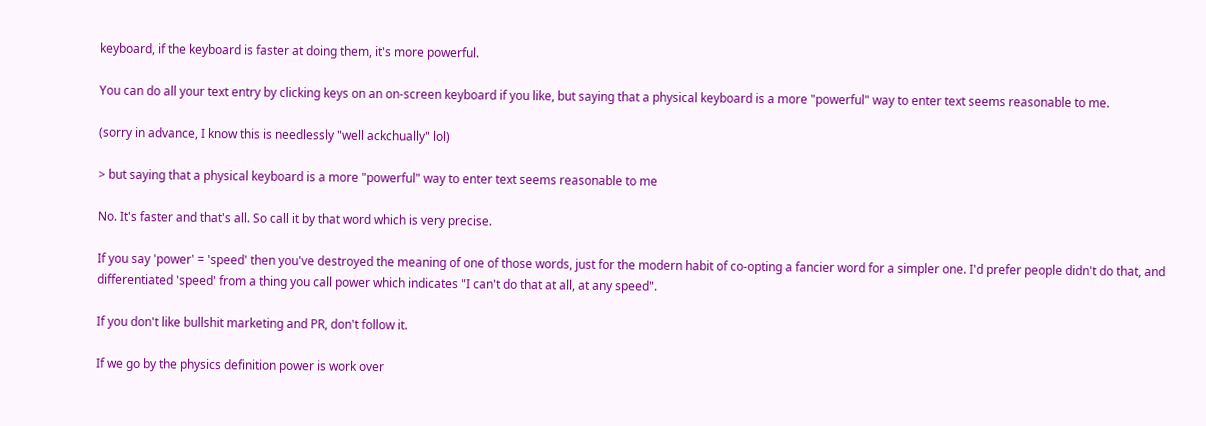keyboard, if the keyboard is faster at doing them, it's more powerful.

You can do all your text entry by clicking keys on an on-screen keyboard if you like, but saying that a physical keyboard is a more "powerful" way to enter text seems reasonable to me.

(sorry in advance, I know this is needlessly "well ackchually" lol)

> but saying that a physical keyboard is a more "powerful" way to enter text seems reasonable to me

No. It's faster and that's all. So call it by that word which is very precise.

If you say 'power' = 'speed' then you've destroyed the meaning of one of those words, just for the modern habit of co-opting a fancier word for a simpler one. I'd prefer people didn't do that, and differentiated 'speed' from a thing you call power which indicates "I can't do that at all, at any speed".

If you don't like bullshit marketing and PR, don't follow it.

If we go by the physics definition power is work over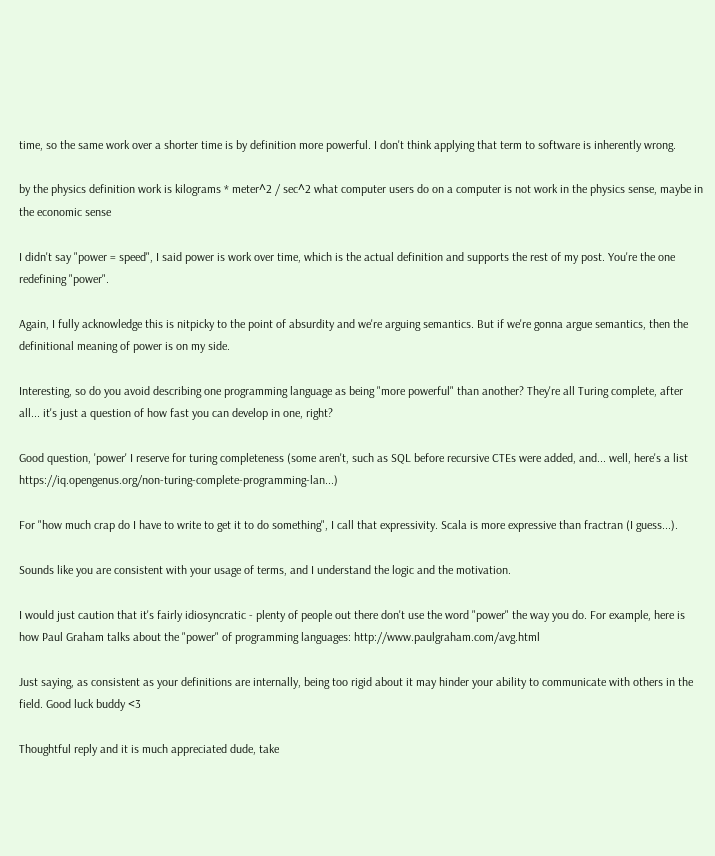time, so the same work over a shorter time is by definition more powerful. I don't think applying that term to software is inherently wrong.

by the physics definition work is kilograms * meter^2 / sec^2 what computer users do on a computer is not work in the physics sense, maybe in the economic sense

I didn't say "power = speed", I said power is work over time, which is the actual definition and supports the rest of my post. You're the one redefining "power".

Again, I fully acknowledge this is nitpicky to the point of absurdity and we're arguing semantics. But if we're gonna argue semantics, then the definitional meaning of power is on my side.

Interesting, so do you avoid describing one programming language as being "more powerful" than another? They're all Turing complete, after all... it's just a question of how fast you can develop in one, right?

Good question, 'power' I reserve for turing completeness (some aren't, such as SQL before recursive CTEs were added, and... well, here's a list https://iq.opengenus.org/non-turing-complete-programming-lan...)

For "how much crap do I have to write to get it to do something", I call that expressivity. Scala is more expressive than fractran (I guess...).

Sounds like you are consistent with your usage of terms, and I understand the logic and the motivation.

I would just caution that it's fairly idiosyncratic - plenty of people out there don't use the word "power" the way you do. For example, here is how Paul Graham talks about the "power" of programming languages: http://www.paulgraham.com/avg.html

Just saying, as consistent as your definitions are internally, being too rigid about it may hinder your ability to communicate with others in the field. Good luck buddy <3

Thoughtful reply and it is much appreciated dude, take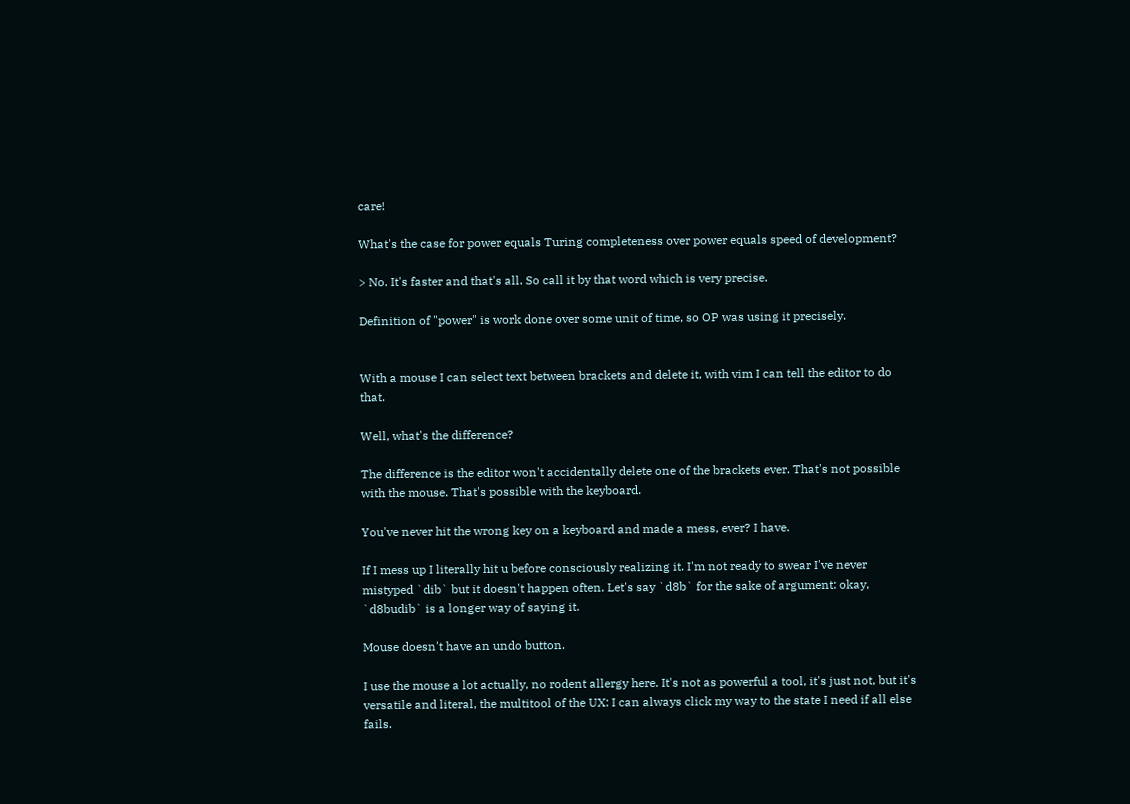care!

What's the case for power equals Turing completeness over power equals speed of development?

> No. It's faster and that's all. So call it by that word which is very precise.

Definition of "power" is work done over some unit of time, so OP was using it precisely.


With a mouse I can select text between brackets and delete it, with vim I can tell the editor to do that.

Well, what's the difference?

The difference is the editor won't accidentally delete one of the brackets ever. That's not possible with the mouse. That's possible with the keyboard.

You've never hit the wrong key on a keyboard and made a mess, ever? I have.

If I mess up I literally hit u before consciously realizing it. I'm not ready to swear I've never mistyped `dib` but it doesn't happen often. Let's say `d8b` for the sake of argument: okay, `d8budib` is a longer way of saying it.

Mouse doesn't have an undo button.

I use the mouse a lot actually, no rodent allergy here. It's not as powerful a tool, it's just not, but it's versatile and literal, the multitool of the UX: I can always click my way to the state I need if all else fails.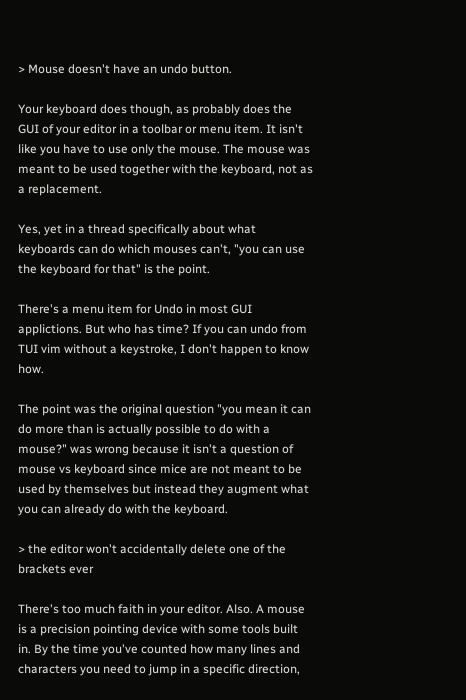> Mouse doesn't have an undo button.

Your keyboard does though, as probably does the GUI of your editor in a toolbar or menu item. It isn't like you have to use only the mouse. The mouse was meant to be used together with the keyboard, not as a replacement.

Yes, yet in a thread specifically about what keyboards can do which mouses can't, "you can use the keyboard for that" is the point.

There's a menu item for Undo in most GUI applictions. But who has time? If you can undo from TUI vim without a keystroke, I don't happen to know how.

The point was the original question "you mean it can do more than is actually possible to do with a mouse?" was wrong because it isn't a question of mouse vs keyboard since mice are not meant to be used by themselves but instead they augment what you can already do with the keyboard.

> the editor won't accidentally delete one of the brackets ever

There's too much faith in your editor. Also. A mouse is a precision pointing device with some tools built in. By the time you've counted how many lines and characters you need to jump in a specific direction,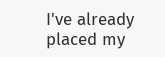I've already placed my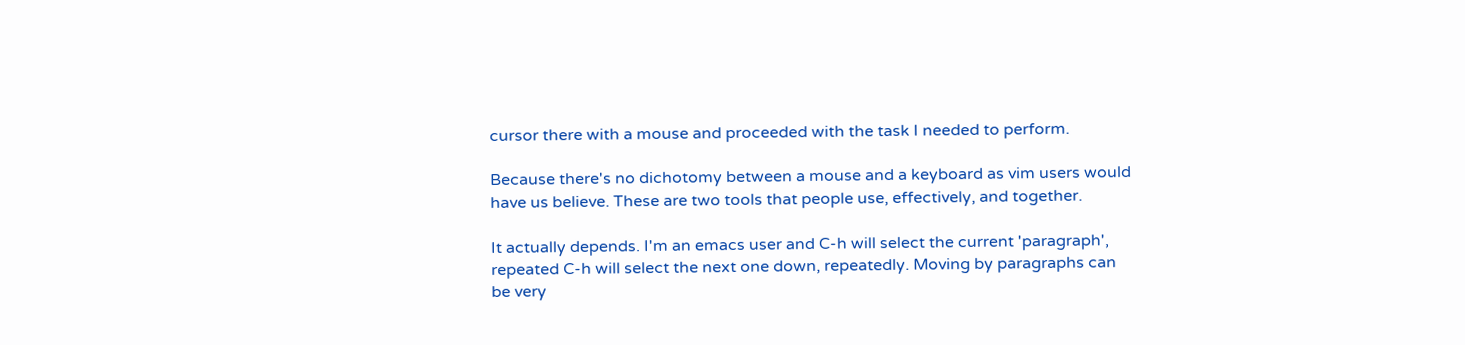cursor there with a mouse and proceeded with the task I needed to perform.

Because there's no dichotomy between a mouse and a keyboard as vim users would have us believe. These are two tools that people use, effectively, and together.

It actually depends. I'm an emacs user and C-h will select the current 'paragraph', repeated C-h will select the next one down, repeatedly. Moving by paragraphs can be very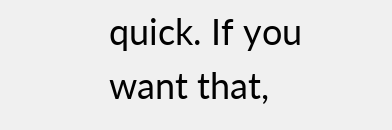quick. If you want that,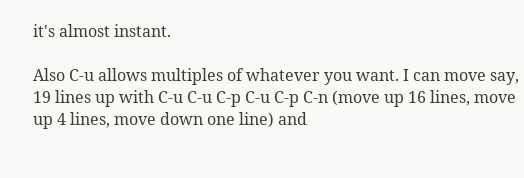it's almost instant.

Also C-u allows multiples of whatever you want. I can move say, 19 lines up with C-u C-u C-p C-u C-p C-n (move up 16 lines, move up 4 lines, move down one line) and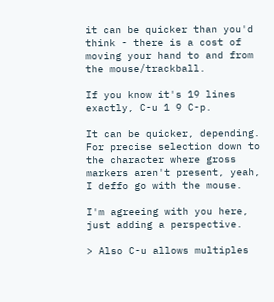it can be quicker than you'd think - there is a cost of moving your hand to and from the mouse/trackball.

If you know it's 19 lines exactly, C-u 1 9 C-p.

It can be quicker, depending. For precise selection down to the character where gross markers aren't present, yeah, I deffo go with the mouse.

I'm agreeing with you here, just adding a perspective.

> Also C-u allows multiples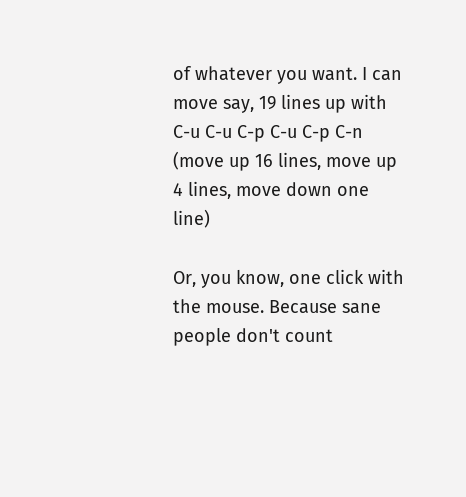of whatever you want. I can move say, 19 lines up with C-u C-u C-p C-u C-p C-n (move up 16 lines, move up 4 lines, move down one line)

Or, you know, one click with the mouse. Because sane people don't count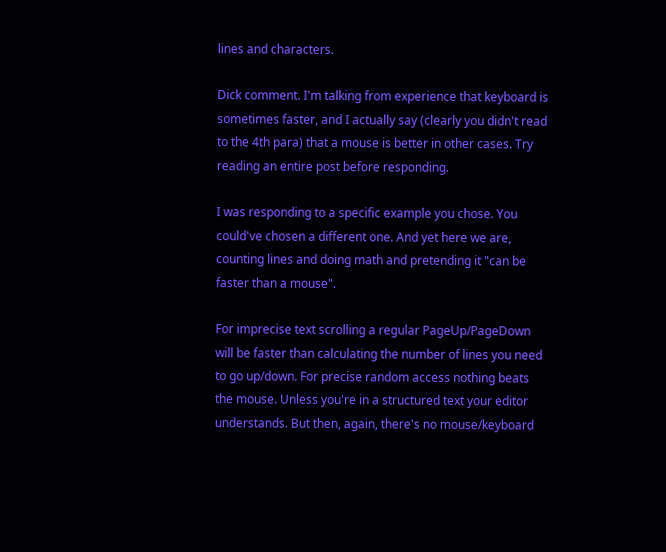lines and characters.

Dick comment. I'm talking from experience that keyboard is sometimes faster, and I actually say (clearly you didn't read to the 4th para) that a mouse is better in other cases. Try reading an entire post before responding.

I was responding to a specific example you chose. You could've chosen a different one. And yet here we are, counting lines and doing math and pretending it "can be faster than a mouse".

For imprecise text scrolling a regular PageUp/PageDown will be faster than calculating the number of lines you need to go up/down. For precise random access nothing beats the mouse. Unless you're in a structured text your editor understands. But then, again, there's no mouse/keyboard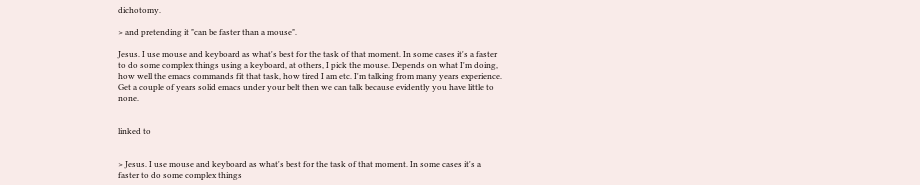dichotomy.

> and pretending it "can be faster than a mouse".

Jesus. I use mouse and keyboard as what's best for the task of that moment. In some cases it's a faster to do some complex things using a keyboard, at others, I pick the mouse. Depends on what I'm doing, how well the emacs commands fit that task, how tired I am etc. I'm talking from many years experience. Get a couple of years solid emacs under your belt then we can talk because evidently you have little to none.


linked to


> Jesus. I use mouse and keyboard as what's best for the task of that moment. In some cases it's a faster to do some complex things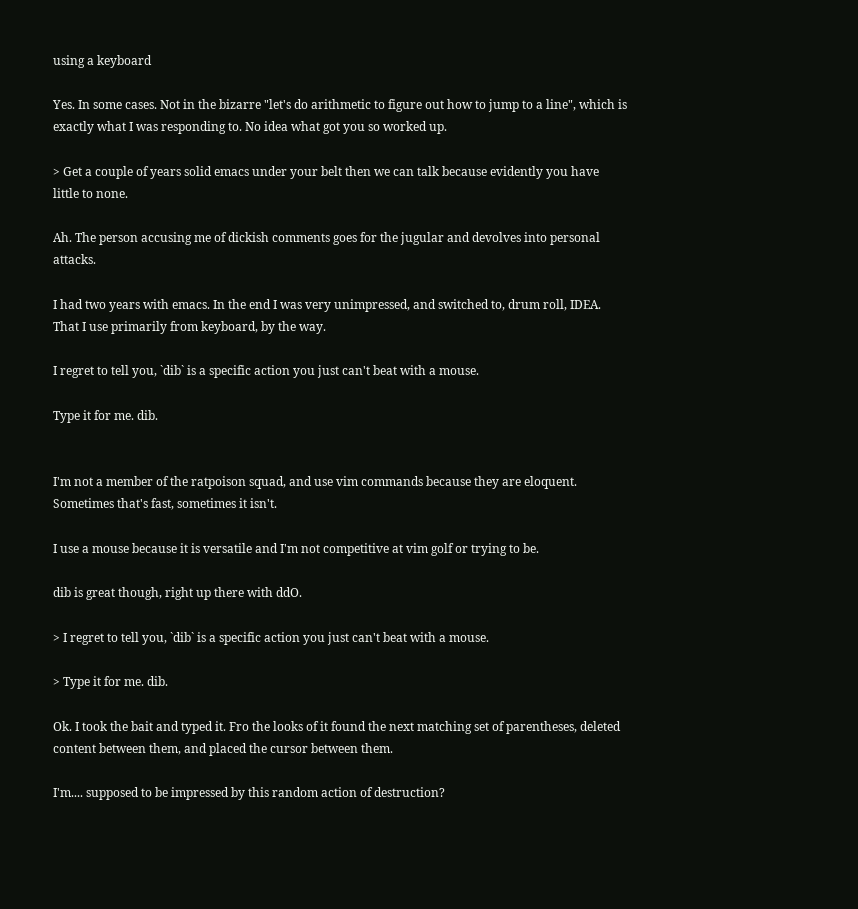using a keyboard

Yes. In some cases. Not in the bizarre "let's do arithmetic to figure out how to jump to a line", which is exactly what I was responding to. No idea what got you so worked up.

> Get a couple of years solid emacs under your belt then we can talk because evidently you have little to none.

Ah. The person accusing me of dickish comments goes for the jugular and devolves into personal attacks.

I had two years with emacs. In the end I was very unimpressed, and switched to, drum roll, IDEA. That I use primarily from keyboard, by the way.

I regret to tell you, `dib` is a specific action you just can't beat with a mouse.

Type it for me. dib.


I'm not a member of the ratpoison squad, and use vim commands because they are eloquent. Sometimes that's fast, sometimes it isn't.

I use a mouse because it is versatile and I'm not competitive at vim golf or trying to be.

dib is great though, right up there with ddO.

> I regret to tell you, `dib` is a specific action you just can't beat with a mouse.

> Type it for me. dib.

Ok. I took the bait and typed it. Fro the looks of it found the next matching set of parentheses, deleted content between them, and placed the cursor between them.

I'm.... supposed to be impressed by this random action of destruction?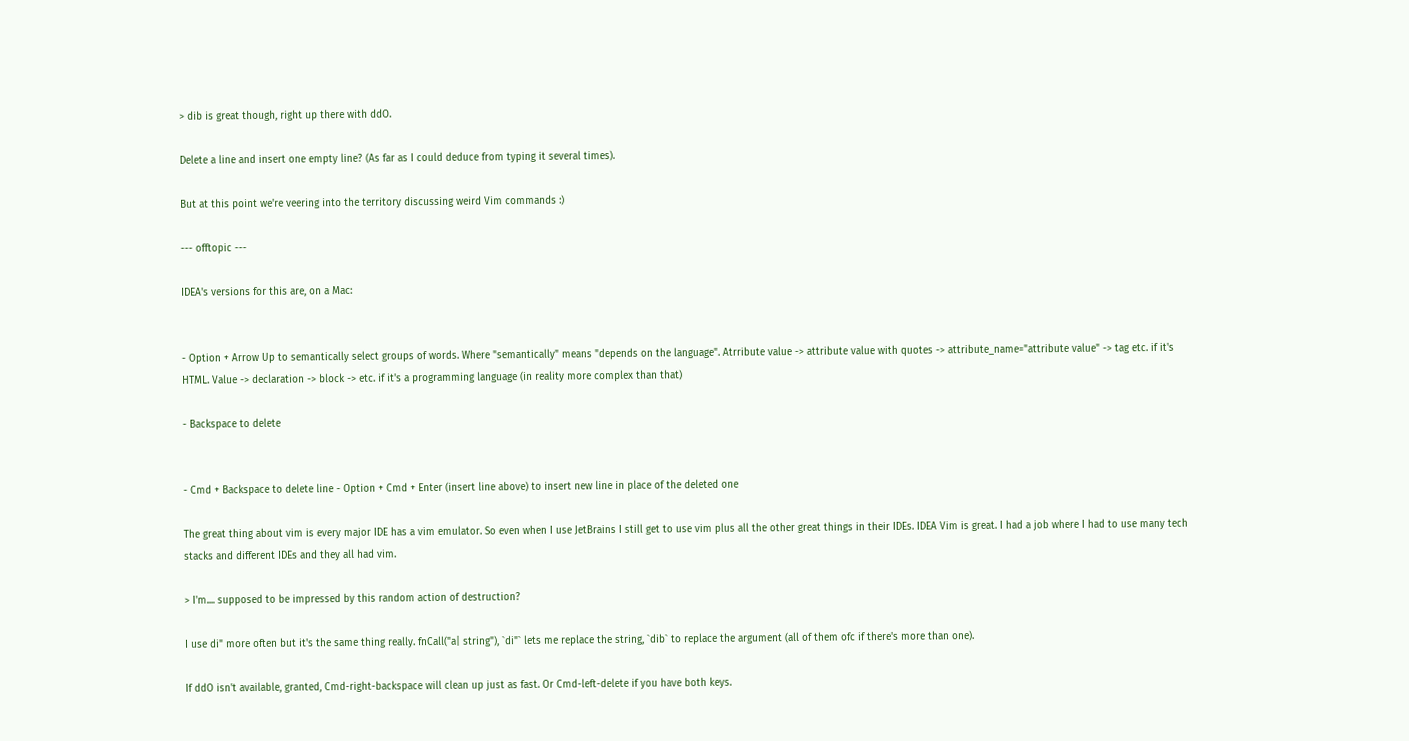> dib is great though, right up there with ddO.

Delete a line and insert one empty line? (As far as I could deduce from typing it several times).

But at this point we're veering into the territory discussing weird Vim commands :)

--- offtopic ---

IDEA's versions for this are, on a Mac:


- Option + Arrow Up to semantically select groups of words. Where "semantically" means "depends on the language". Atrribute value -> attribute value with quotes -> attribute_name="attribute value" -> tag etc. if it's HTML. Value -> declaration -> block -> etc. if it's a programming language (in reality more complex than that)

- Backspace to delete


- Cmd + Backspace to delete line - Option + Cmd + Enter (insert line above) to insert new line in place of the deleted one

The great thing about vim is every major IDE has a vim emulator. So even when I use JetBrains I still get to use vim plus all the other great things in their IDEs. IDEA Vim is great. I had a job where I had to use many tech stacks and different IDEs and they all had vim.

> I'm.... supposed to be impressed by this random action of destruction?

I use di" more often but it's the same thing really. fnCall("a| string"), `di"` lets me replace the string, `dib` to replace the argument (all of them ofc if there's more than one).

If ddO isn't available, granted, Cmd-right-backspace will clean up just as fast. Or Cmd-left-delete if you have both keys.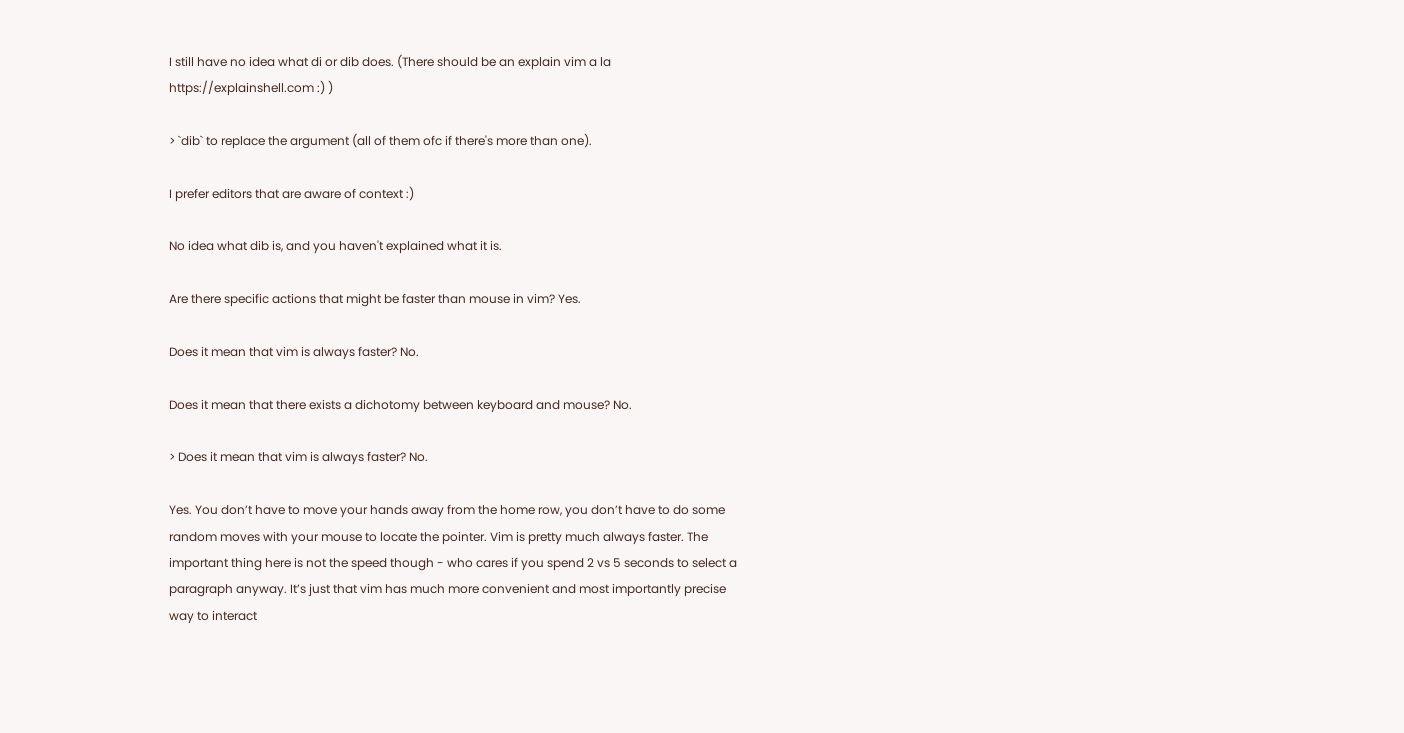I still have no idea what di or dib does. (There should be an explain vim a la https://explainshell.com :) )

> `dib` to replace the argument (all of them ofc if there's more than one).

I prefer editors that are aware of context :)

No idea what dib is, and you haven't explained what it is.

Are there specific actions that might be faster than mouse in vim? Yes.

Does it mean that vim is always faster? No.

Does it mean that there exists a dichotomy between keyboard and mouse? No.

> Does it mean that vim is always faster? No.

Yes. You don’t have to move your hands away from the home row, you don’t have to do some random moves with your mouse to locate the pointer. Vim is pretty much always faster. The important thing here is not the speed though - who cares if you spend 2 vs 5 seconds to select a paragraph anyway. It’s just that vim has much more convenient and most importantly precise way to interact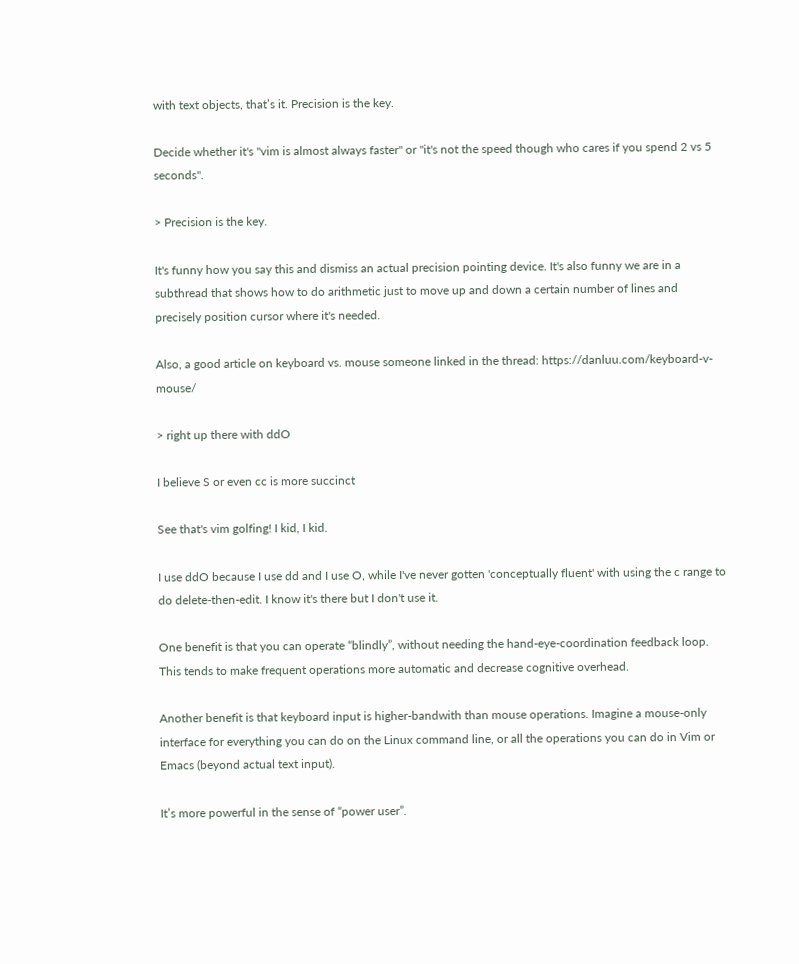with text objects, that’s it. Precision is the key.

Decide whether it's "vim is almost always faster" or "it's not the speed though who cares if you spend 2 vs 5 seconds".

> Precision is the key.

It's funny how you say this and dismiss an actual precision pointing device. It's also funny we are in a subthread that shows how to do arithmetic just to move up and down a certain number of lines and precisely position cursor where it's needed.

Also, a good article on keyboard vs. mouse someone linked in the thread: https://danluu.com/keyboard-v-mouse/

> right up there with ddO

I believe S or even cc is more succinct

See that's vim golfing! I kid, I kid.

I use ddO because I use dd and I use O, while I've never gotten 'conceptually fluent' with using the c range to do delete-then-edit. I know it's there but I don't use it.

One benefit is that you can operate “blindly”, without needing the hand-eye-coordination feedback loop. This tends to make frequent operations more automatic and decrease cognitive overhead.

Another benefit is that keyboard input is higher-bandwith than mouse operations. Imagine a mouse-only interface for everything you can do on the Linux command line, or all the operations you can do in Vim or Emacs (beyond actual text input).

It’s more powerful in the sense of “power user”.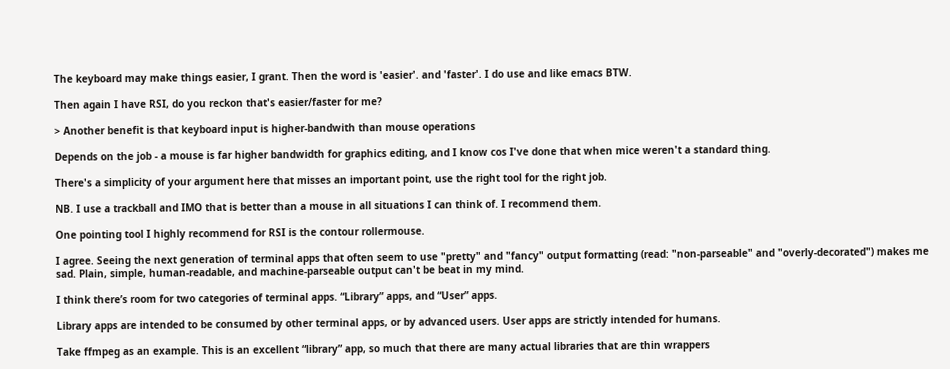The keyboard may make things easier, I grant. Then the word is 'easier'. and 'faster'. I do use and like emacs BTW.

Then again I have RSI, do you reckon that's easier/faster for me?

> Another benefit is that keyboard input is higher-bandwith than mouse operations

Depends on the job - a mouse is far higher bandwidth for graphics editing, and I know cos I've done that when mice weren't a standard thing.

There's a simplicity of your argument here that misses an important point, use the right tool for the right job.

NB. I use a trackball and IMO that is better than a mouse in all situations I can think of. I recommend them.

One pointing tool I highly recommend for RSI is the contour rollermouse.

I agree. Seeing the next generation of terminal apps that often seem to use "pretty" and "fancy" output formatting (read: "non-parseable" and "overly-decorated") makes me sad. Plain, simple, human-readable, and machine-parseable output can't be beat in my mind.

I think there’s room for two categories of terminal apps. “Library” apps, and “User” apps.

Library apps are intended to be consumed by other terminal apps, or by advanced users. User apps are strictly intended for humans.

Take ffmpeg as an example. This is an excellent “library” app, so much that there are many actual libraries that are thin wrappers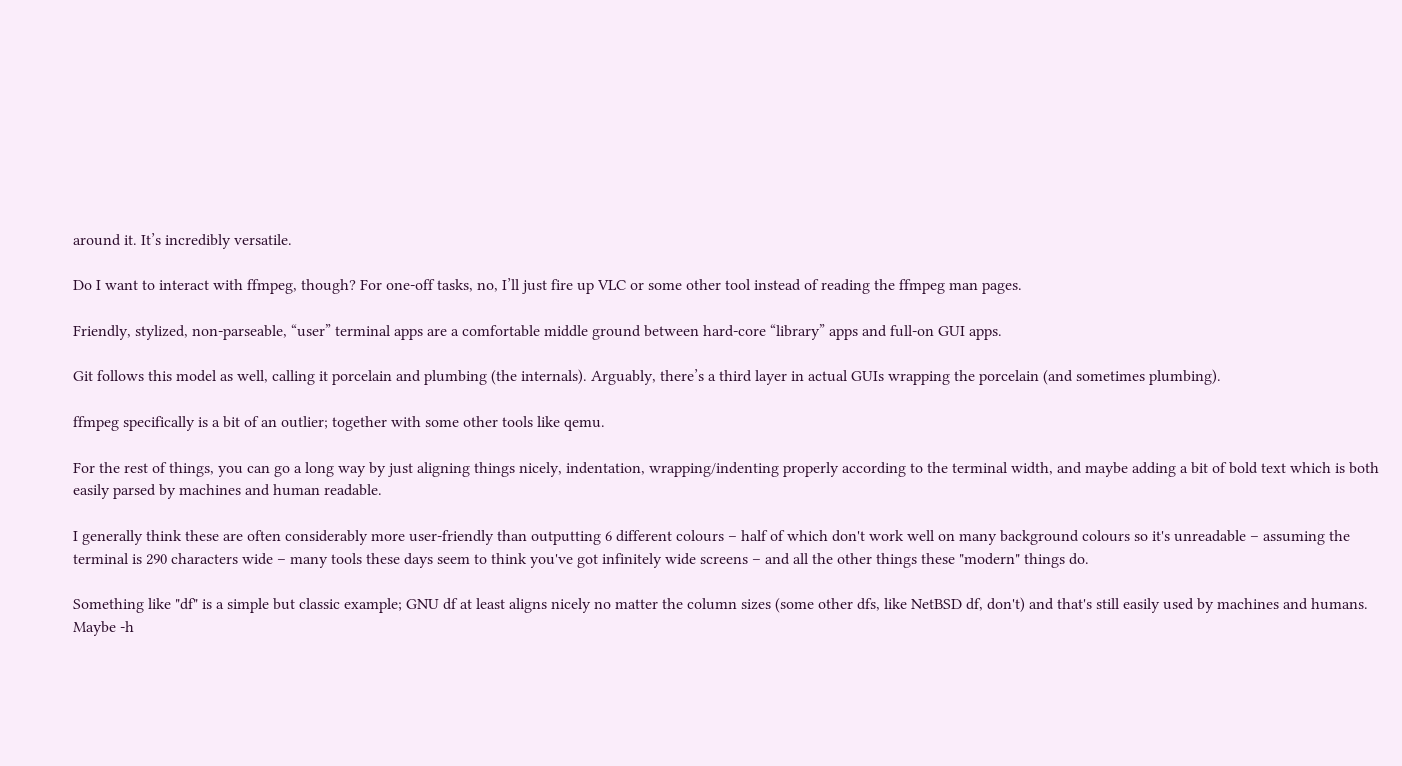around it. It’s incredibly versatile.

Do I want to interact with ffmpeg, though? For one-off tasks, no, I’ll just fire up VLC or some other tool instead of reading the ffmpeg man pages.

Friendly, stylized, non-parseable, “user” terminal apps are a comfortable middle ground between hard-core “library” apps and full-on GUI apps.

Git follows this model as well, calling it porcelain and plumbing (the internals). Arguably, there’s a third layer in actual GUIs wrapping the porcelain (and sometimes plumbing).

ffmpeg specifically is a bit of an outlier; together with some other tools like qemu.

For the rest of things, you can go a long way by just aligning things nicely, indentation, wrapping/indenting properly according to the terminal width, and maybe adding a bit of bold text which is both easily parsed by machines and human readable.

I generally think these are often considerably more user-friendly than outputting 6 different colours – half of which don't work well on many background colours so it's unreadable – assuming the terminal is 290 characters wide – many tools these days seem to think you've got infinitely wide screens – and all the other things these "modern" things do.

Something like "df" is a simple but classic example; GNU df at least aligns nicely no matter the column sizes (some other dfs, like NetBSD df, don't) and that's still easily used by machines and humans. Maybe -h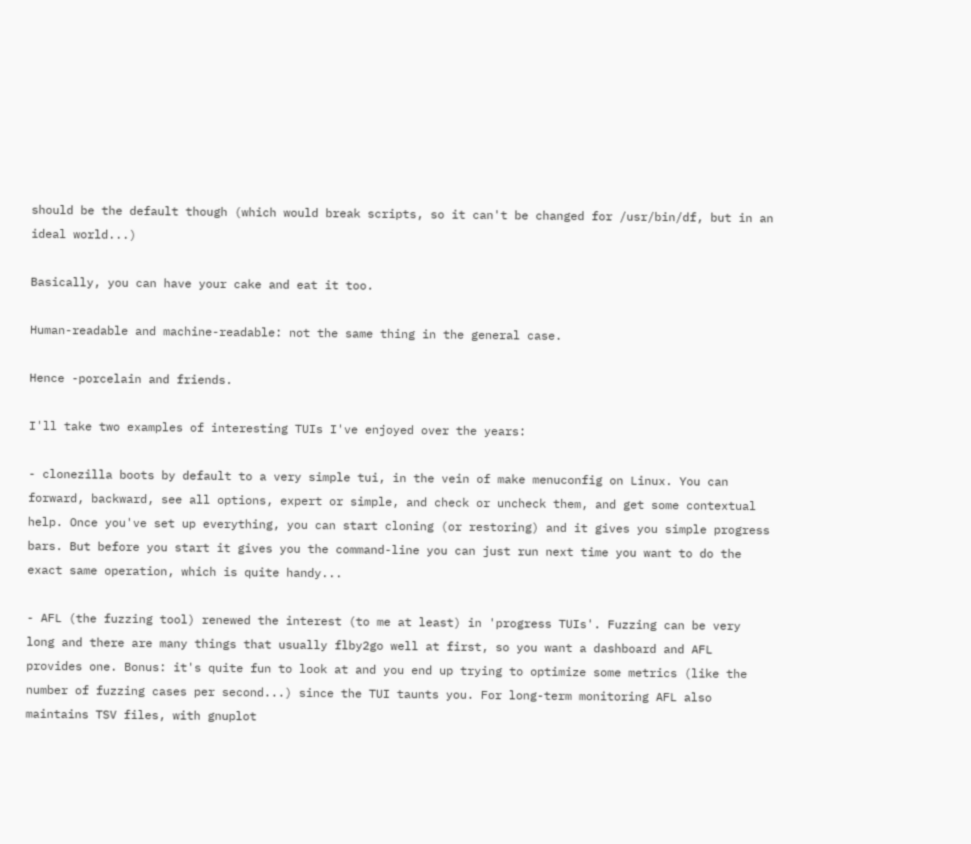should be the default though (which would break scripts, so it can't be changed for /usr/bin/df, but in an ideal world...)

Basically, you can have your cake and eat it too.

Human-readable and machine-readable: not the same thing in the general case.

Hence -porcelain and friends.

I'll take two examples of interesting TUIs I've enjoyed over the years:

- clonezilla boots by default to a very simple tui, in the vein of make menuconfig on Linux. You can forward, backward, see all options, expert or simple, and check or uncheck them, and get some contextual help. Once you've set up everything, you can start cloning (or restoring) and it gives you simple progress bars. But before you start it gives you the command-line you can just run next time you want to do the exact same operation, which is quite handy...

- AFL (the fuzzing tool) renewed the interest (to me at least) in 'progress TUIs'. Fuzzing can be very long and there are many things that usually flby2go well at first, so you want a dashboard and AFL provides one. Bonus: it's quite fun to look at and you end up trying to optimize some metrics (like the number of fuzzing cases per second...) since the TUI taunts you. For long-term monitoring AFL also maintains TSV files, with gnuplot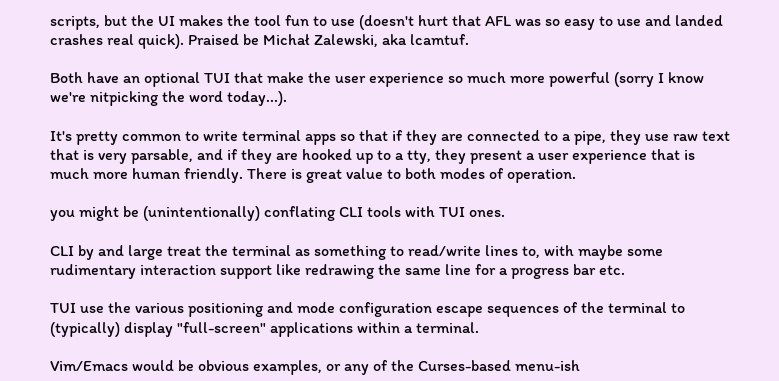scripts, but the UI makes the tool fun to use (doesn't hurt that AFL was so easy to use and landed crashes real quick). Praised be Michał Zalewski, aka lcamtuf.

Both have an optional TUI that make the user experience so much more powerful (sorry I know we're nitpicking the word today...).

It's pretty common to write terminal apps so that if they are connected to a pipe, they use raw text that is very parsable, and if they are hooked up to a tty, they present a user experience that is much more human friendly. There is great value to both modes of operation.

you might be (unintentionally) conflating CLI tools with TUI ones.

CLI by and large treat the terminal as something to read/write lines to, with maybe some rudimentary interaction support like redrawing the same line for a progress bar etc.

TUI use the various positioning and mode configuration escape sequences of the terminal to (typically) display "full-screen" applications within a terminal.

Vim/Emacs would be obvious examples, or any of the Curses-based menu-ish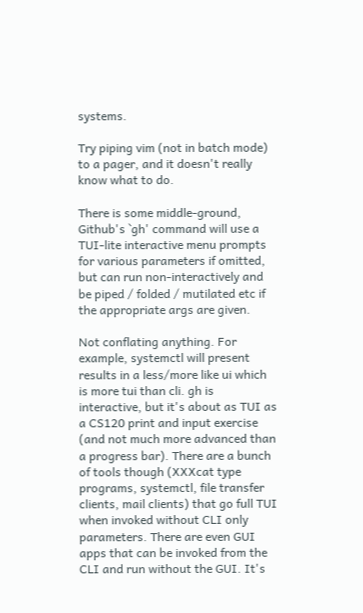systems.

Try piping vim (not in batch mode) to a pager, and it doesn't really know what to do.

There is some middle-ground, Github's `gh' command will use a TUI-lite interactive menu prompts for various parameters if omitted, but can run non-interactively and be piped / folded / mutilated etc if the appropriate args are given.

Not conflating anything. For example, systemctl will present results in a less/more like ui which is more tui than cli. gh is interactive, but it's about as TUI as a CS120 print and input exercise (and not much more advanced than a progress bar). There are a bunch of tools though (XXXcat type programs, systemctl, file transfer clients, mail clients) that go full TUI when invoked without CLI only parameters. There are even GUI apps that can be invoked from the CLI and run without the GUI. It's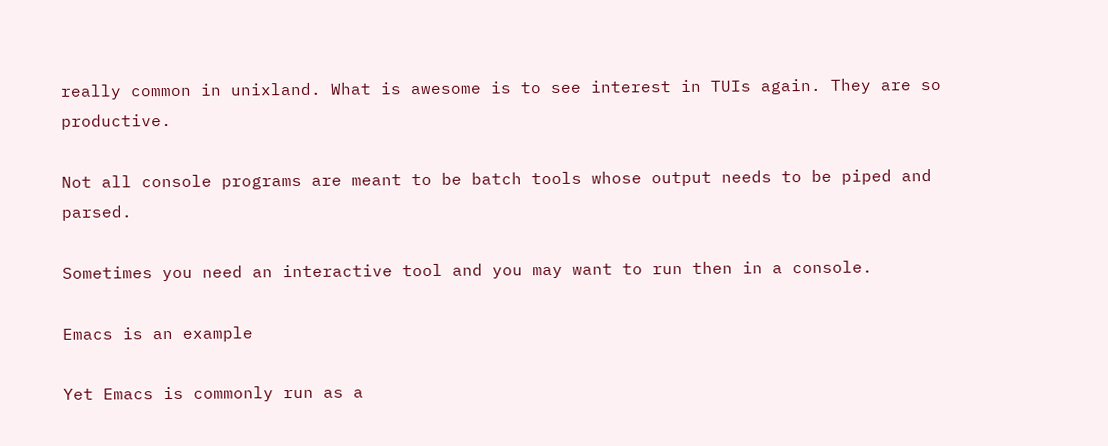really common in unixland. What is awesome is to see interest in TUIs again. They are so productive.

Not all console programs are meant to be batch tools whose output needs to be piped and parsed.

Sometimes you need an interactive tool and you may want to run then in a console.

Emacs is an example

Yet Emacs is commonly run as a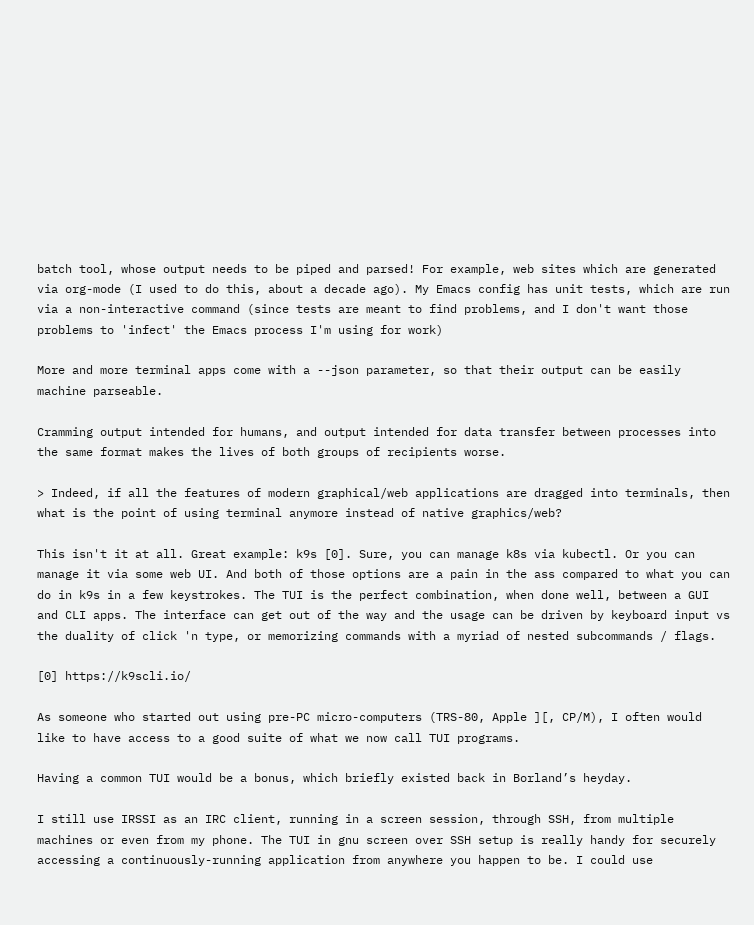batch tool, whose output needs to be piped and parsed! For example, web sites which are generated via org-mode (I used to do this, about a decade ago). My Emacs config has unit tests, which are run via a non-interactive command (since tests are meant to find problems, and I don't want those problems to 'infect' the Emacs process I'm using for work)

More and more terminal apps come with a --json parameter, so that their output can be easily machine parseable.

Cramming output intended for humans, and output intended for data transfer between processes into the same format makes the lives of both groups of recipients worse.

> Indeed, if all the features of modern graphical/web applications are dragged into terminals, then what is the point of using terminal anymore instead of native graphics/web?

This isn't it at all. Great example: k9s [0]. Sure, you can manage k8s via kubectl. Or you can manage it via some web UI. And both of those options are a pain in the ass compared to what you can do in k9s in a few keystrokes. The TUI is the perfect combination, when done well, between a GUI and CLI apps. The interface can get out of the way and the usage can be driven by keyboard input vs the duality of click 'n type, or memorizing commands with a myriad of nested subcommands / flags.

[0] https://k9scli.io/

As someone who started out using pre-PC micro-computers (TRS-80, Apple ][, CP/M), I often would like to have access to a good suite of what we now call TUI programs.

Having a common TUI would be a bonus, which briefly existed back in Borland’s heyday.

I still use IRSSI as an IRC client, running in a screen session, through SSH, from multiple machines or even from my phone. The TUI in gnu screen over SSH setup is really handy for securely accessing a continuously-running application from anywhere you happen to be. I could use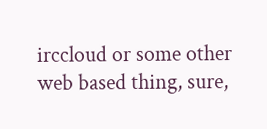irccloud or some other web based thing, sure,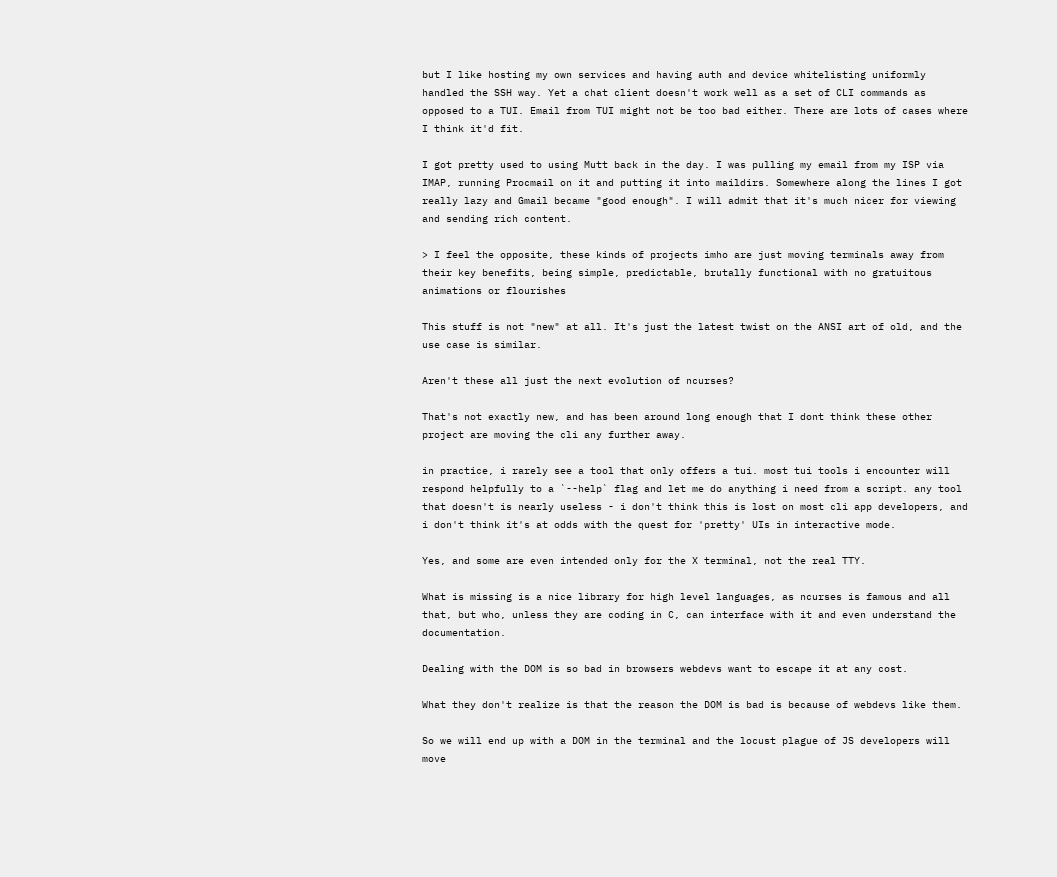but I like hosting my own services and having auth and device whitelisting uniformly handled the SSH way. Yet a chat client doesn't work well as a set of CLI commands as opposed to a TUI. Email from TUI might not be too bad either. There are lots of cases where I think it'd fit.

I got pretty used to using Mutt back in the day. I was pulling my email from my ISP via IMAP, running Procmail on it and putting it into maildirs. Somewhere along the lines I got really lazy and Gmail became "good enough". I will admit that it's much nicer for viewing and sending rich content.

> I feel the opposite, these kinds of projects imho are just moving terminals away from their key benefits, being simple, predictable, brutally functional with no gratuitous animations or flourishes

This stuff is not "new" at all. It's just the latest twist on the ANSI art of old, and the use case is similar.

Aren't these all just the next evolution of ncurses?

That's not exactly new, and has been around long enough that I dont think these other project are moving the cli any further away.

in practice, i rarely see a tool that only offers a tui. most tui tools i encounter will respond helpfully to a `--help` flag and let me do anything i need from a script. any tool that doesn't is nearly useless - i don't think this is lost on most cli app developers, and i don't think it's at odds with the quest for 'pretty' UIs in interactive mode.

Yes, and some are even intended only for the X terminal, not the real TTY.

What is missing is a nice library for high level languages, as ncurses is famous and all that, but who, unless they are coding in C, can interface with it and even understand the documentation.

Dealing with the DOM is so bad in browsers webdevs want to escape it at any cost.

What they don't realize is that the reason the DOM is bad is because of webdevs like them.

So we will end up with a DOM in the terminal and the locust plague of JS developers will move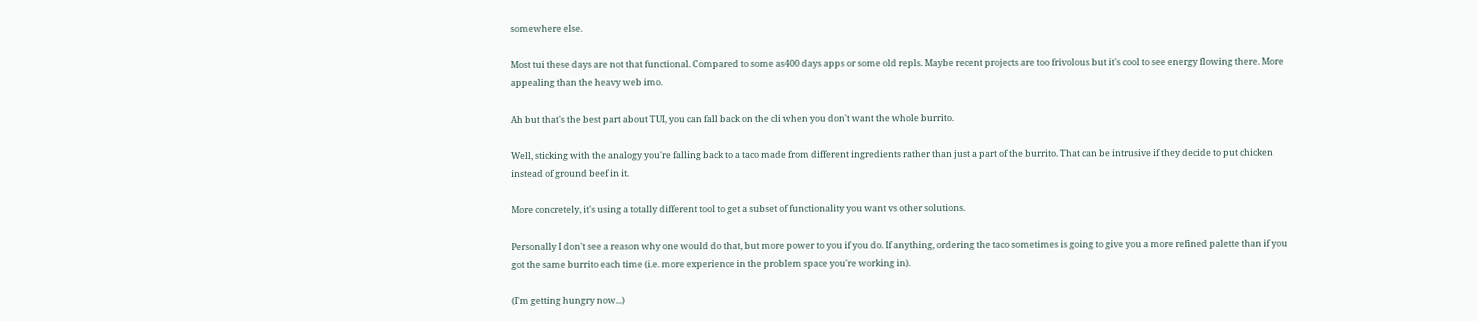somewhere else.

Most tui these days are not that functional. Compared to some as400 days apps or some old repls. Maybe recent projects are too frivolous but it's cool to see energy flowing there. More appealing than the heavy web imo.

Ah but that's the best part about TUI, you can fall back on the cli when you don't want the whole burrito.

Well, sticking with the analogy you're falling back to a taco made from different ingredients rather than just a part of the burrito. That can be intrusive if they decide to put chicken instead of ground beef in it.

More concretely, it's using a totally different tool to get a subset of functionality you want vs other solutions.

Personally I don't see a reason why one would do that, but more power to you if you do. If anything, ordering the taco sometimes is going to give you a more refined palette than if you got the same burrito each time (i.e. more experience in the problem space you're working in).

(I'm getting hungry now...)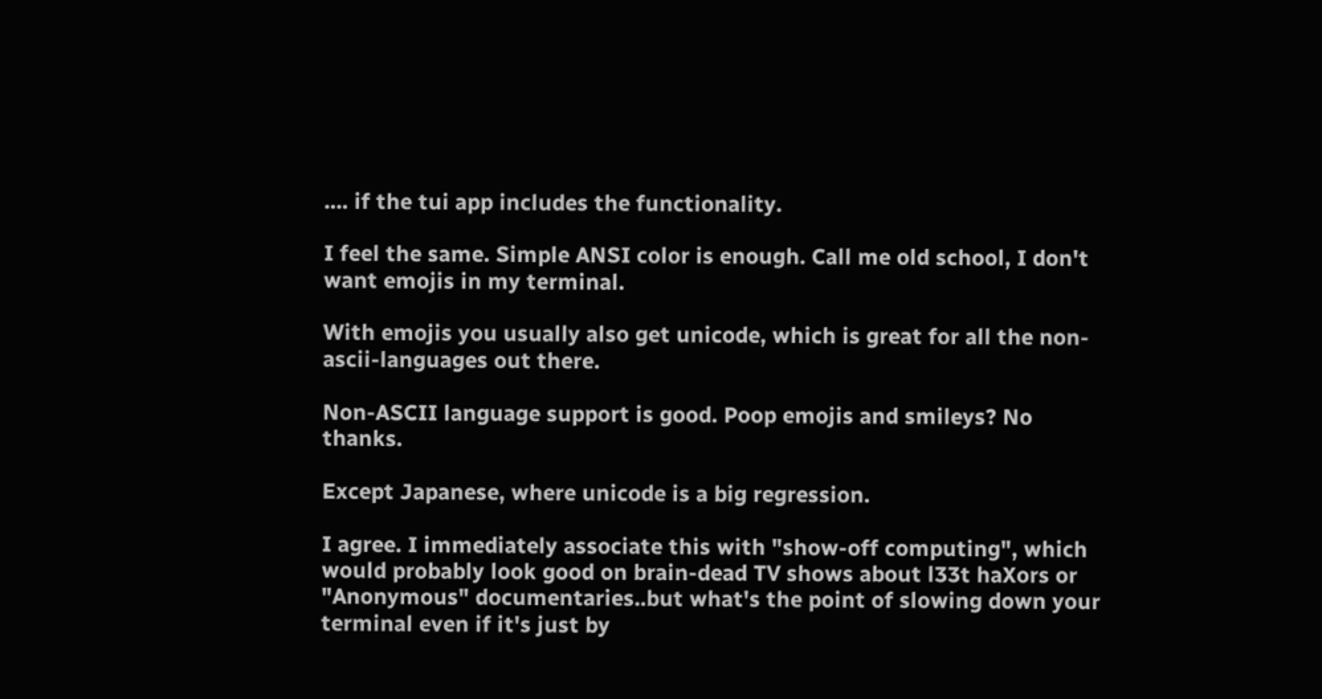.... if the tui app includes the functionality.

I feel the same. Simple ANSI color is enough. Call me old school, I don't want emojis in my terminal.

With emojis you usually also get unicode, which is great for all the non-ascii-languages out there.

Non-ASCII language support is good. Poop emojis and smileys? No thanks.

Except Japanese, where unicode is a big regression.

I agree. I immediately associate this with "show-off computing", which would probably look good on brain-dead TV shows about l33t haXors or "Anonymous" documentaries..but what's the point of slowing down your terminal even if it's just by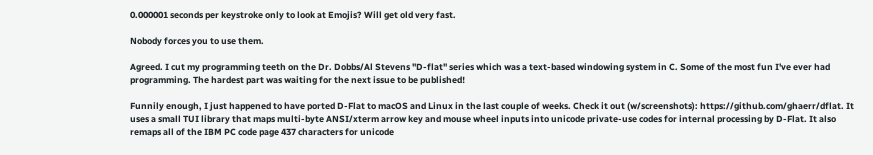0.000001 seconds per keystroke only to look at Emojis? Will get old very fast.

Nobody forces you to use them.

Agreed. I cut my programming teeth on the Dr. Dobbs/Al Stevens "D-flat" series which was a text-based windowing system in C. Some of the most fun I've ever had programming. The hardest part was waiting for the next issue to be published!

Funnily enough, I just happened to have ported D-Flat to macOS and Linux in the last couple of weeks. Check it out (w/screenshots): https://github.com/ghaerr/dflat. It uses a small TUI library that maps multi-byte ANSI/xterm arrow key and mouse wheel inputs into unicode private-use codes for internal processing by D-Flat. It also remaps all of the IBM PC code page 437 characters for unicode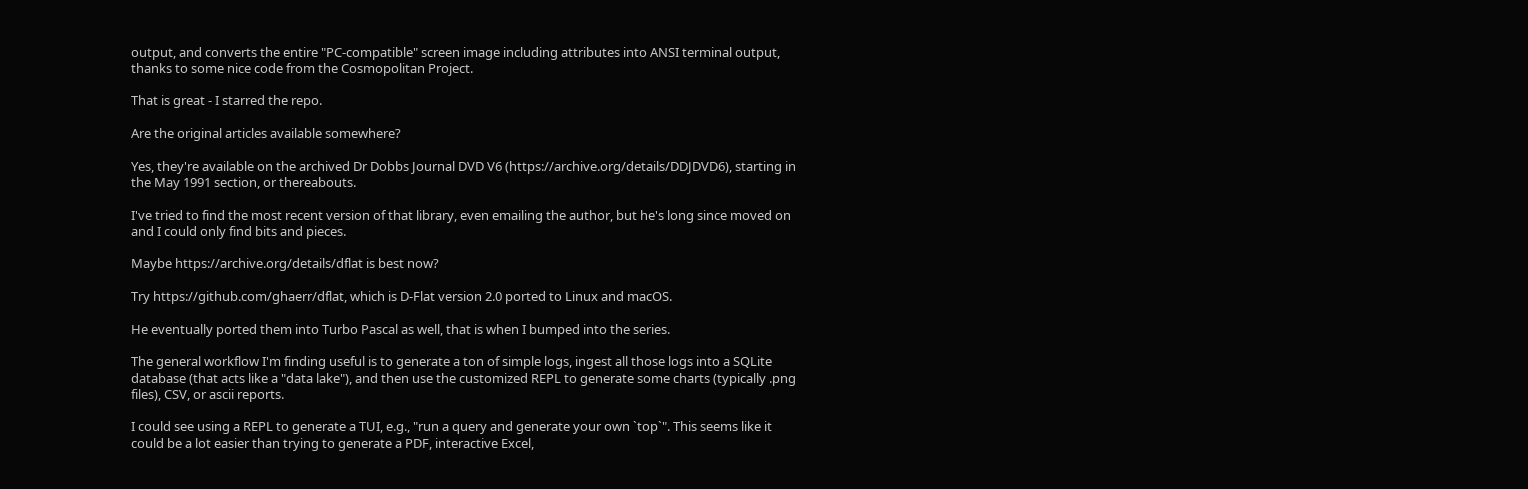output, and converts the entire "PC-compatible" screen image including attributes into ANSI terminal output, thanks to some nice code from the Cosmopolitan Project.

That is great - I starred the repo.

Are the original articles available somewhere?

Yes, they're available on the archived Dr Dobbs Journal DVD V6 (https://archive.org/details/DDJDVD6), starting in the May 1991 section, or thereabouts.

I've tried to find the most recent version of that library, even emailing the author, but he's long since moved on and I could only find bits and pieces.

Maybe https://archive.org/details/dflat is best now?

Try https://github.com/ghaerr/dflat, which is D-Flat version 2.0 ported to Linux and macOS.

He eventually ported them into Turbo Pascal as well, that is when I bumped into the series.

The general workflow I'm finding useful is to generate a ton of simple logs, ingest all those logs into a SQLite database (that acts like a "data lake"), and then use the customized REPL to generate some charts (typically .png files), CSV, or ascii reports.

I could see using a REPL to generate a TUI, e.g., "run a query and generate your own `top`". This seems like it could be a lot easier than trying to generate a PDF, interactive Excel,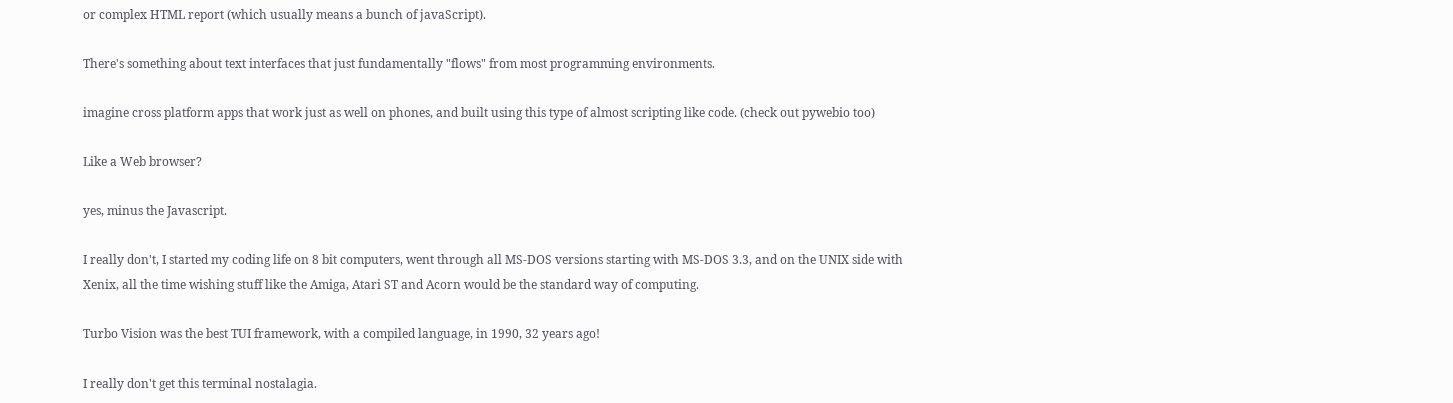or complex HTML report (which usually means a bunch of javaScript).

There's something about text interfaces that just fundamentally "flows" from most programming environments.

imagine cross platform apps that work just as well on phones, and built using this type of almost scripting like code. (check out pywebio too)

Like a Web browser?

yes, minus the Javascript.

I really don't, I started my coding life on 8 bit computers, went through all MS-DOS versions starting with MS-DOS 3.3, and on the UNIX side with Xenix, all the time wishing stuff like the Amiga, Atari ST and Acorn would be the standard way of computing.

Turbo Vision was the best TUI framework, with a compiled language, in 1990, 32 years ago!

I really don't get this terminal nostalagia.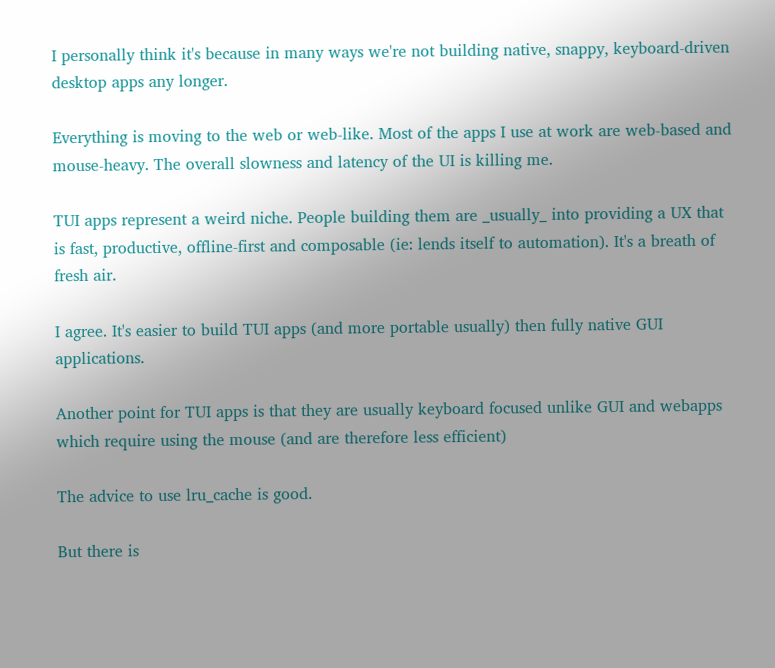I personally think it's because in many ways we're not building native, snappy, keyboard-driven desktop apps any longer.

Everything is moving to the web or web-like. Most of the apps I use at work are web-based and mouse-heavy. The overall slowness and latency of the UI is killing me.

TUI apps represent a weird niche. People building them are _usually_ into providing a UX that is fast, productive, offline-first and composable (ie: lends itself to automation). It's a breath of fresh air.

I agree. It's easier to build TUI apps (and more portable usually) then fully native GUI applications.

Another point for TUI apps is that they are usually keyboard focused unlike GUI and webapps which require using the mouse (and are therefore less efficient)

The advice to use lru_cache is good.

But there is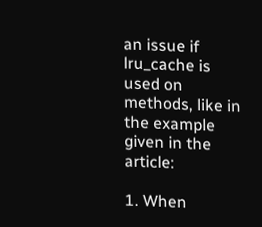an issue if lru_cache is used on methods, like in the example given in the article:

1. When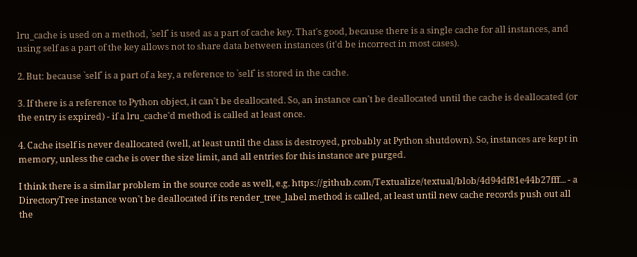lru_cache is used on a method, `self` is used as a part of cache key. That's good, because there is a single cache for all instances, and using self as a part of the key allows not to share data between instances (it'd be incorrect in most cases).

2. But: because `self` is a part of a key, a reference to `self` is stored in the cache.

3. If there is a reference to Python object, it can't be deallocated. So, an instance can't be deallocated until the cache is deallocated (or the entry is expired) - if a lru_cache'd method is called at least once.

4. Cache itself is never deallocated (well, at least until the class is destroyed, probably at Python shutdown). So, instances are kept in memory, unless the cache is over the size limit, and all entries for this instance are purged.

I think there is a similar problem in the source code as well, e.g. https://github.com/Textualize/textual/blob/4d94df81e44b27fff... - a DirectoryTree instance won't be deallocated if its render_tree_label method is called, at least until new cache records push out all the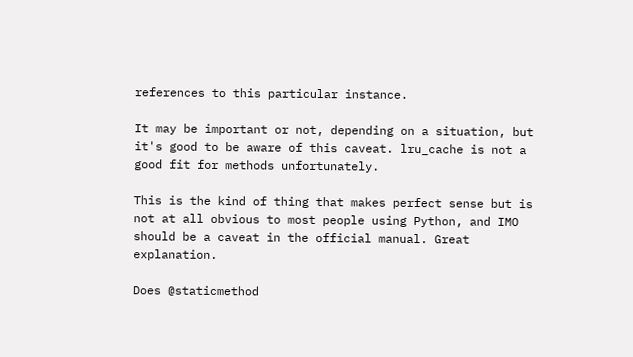references to this particular instance.

It may be important or not, depending on a situation, but it's good to be aware of this caveat. lru_cache is not a good fit for methods unfortunately.

This is the kind of thing that makes perfect sense but is not at all obvious to most people using Python, and IMO should be a caveat in the official manual. Great explanation.

Does @staticmethod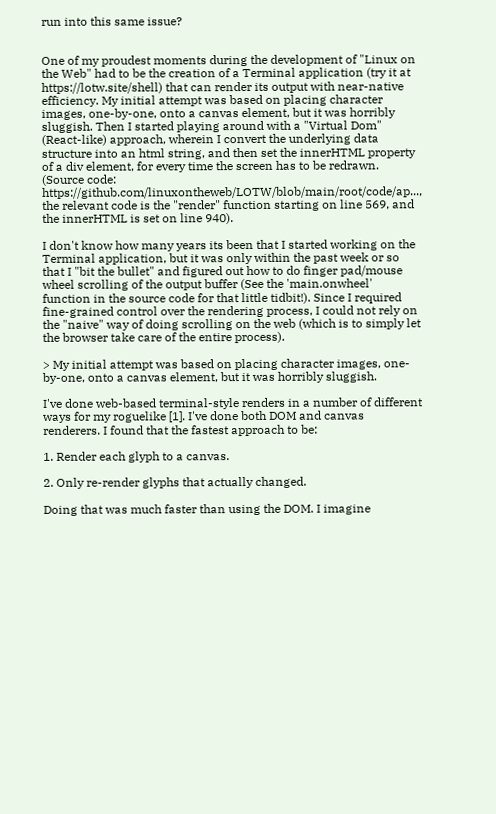run into this same issue?


One of my proudest moments during the development of "Linux on the Web" had to be the creation of a Terminal application (try it at https://lotw.site/shell) that can render its output with near-native efficiency. My initial attempt was based on placing character images, one-by-one, onto a canvas element, but it was horribly sluggish. Then I started playing around with a "Virtual Dom" (React-like) approach, wherein I convert the underlying data structure into an html string, and then set the innerHTML property of a div element, for every time the screen has to be redrawn. (Source code: https://github.com/linuxontheweb/LOTW/blob/main/root/code/ap..., the relevant code is the "render" function starting on line 569, and the innerHTML is set on line 940).

I don't know how many years its been that I started working on the Terminal application, but it was only within the past week or so that I "bit the bullet" and figured out how to do finger pad/mouse wheel scrolling of the output buffer (See the 'main.onwheel' function in the source code for that little tidbit!). Since I required fine-grained control over the rendering process, I could not rely on the "naive" way of doing scrolling on the web (which is to simply let the browser take care of the entire process).

> My initial attempt was based on placing character images, one-by-one, onto a canvas element, but it was horribly sluggish.

I've done web-based terminal-style renders in a number of different ways for my roguelike [1]. I've done both DOM and canvas renderers. I found that the fastest approach to be:

1. Render each glyph to a canvas.

2. Only re-render glyphs that actually changed.

Doing that was much faster than using the DOM. I imagine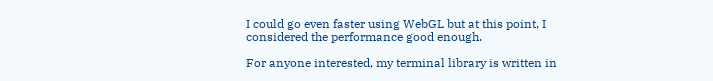I could go even faster using WebGL but at this point, I considered the performance good enough.

For anyone interested, my terminal library is written in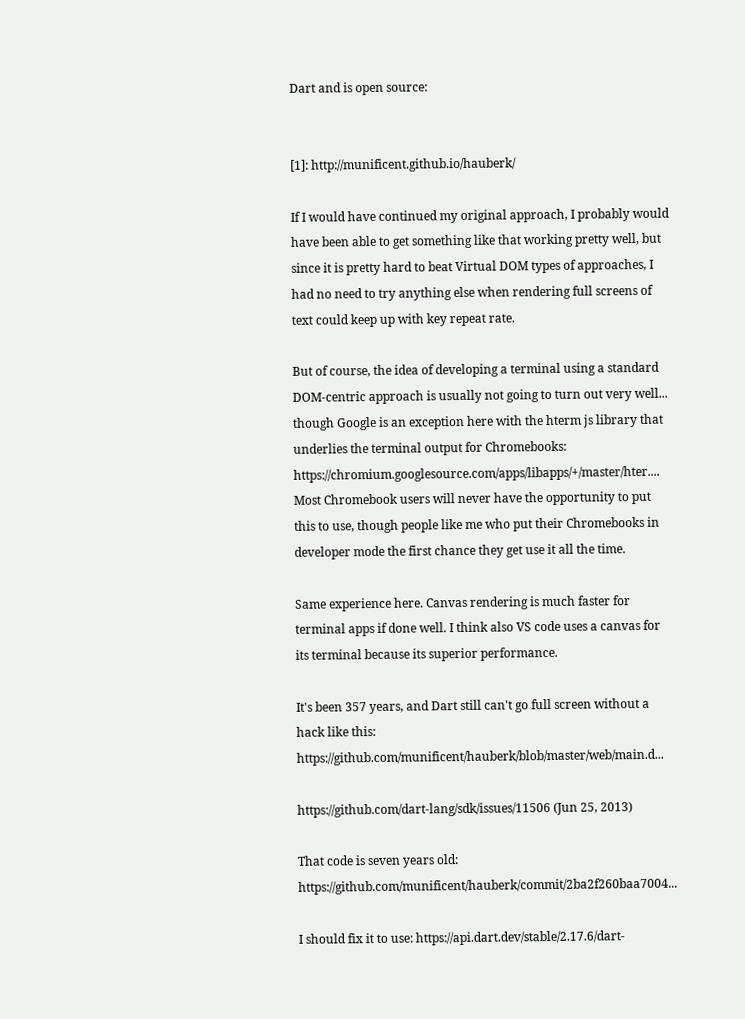Dart and is open source:


[1]: http://munificent.github.io/hauberk/

If I would have continued my original approach, I probably would have been able to get something like that working pretty well, but since it is pretty hard to beat Virtual DOM types of approaches, I had no need to try anything else when rendering full screens of text could keep up with key repeat rate.

But of course, the idea of developing a terminal using a standard DOM-centric approach is usually not going to turn out very well... though Google is an exception here with the hterm js library that underlies the terminal output for Chromebooks: https://chromium.googlesource.com/apps/libapps/+/master/hter.... Most Chromebook users will never have the opportunity to put this to use, though people like me who put their Chromebooks in developer mode the first chance they get use it all the time.

Same experience here. Canvas rendering is much faster for terminal apps if done well. I think also VS code uses a canvas for its terminal because its superior performance.

It's been 357 years, and Dart still can't go full screen without a hack like this: https://github.com/munificent/hauberk/blob/master/web/main.d...

https://github.com/dart-lang/sdk/issues/11506 (Jun 25, 2013)

That code is seven years old: https://github.com/munificent/hauberk/commit/2ba2f260baa7004...

I should fix it to use: https://api.dart.dev/stable/2.17.6/dart-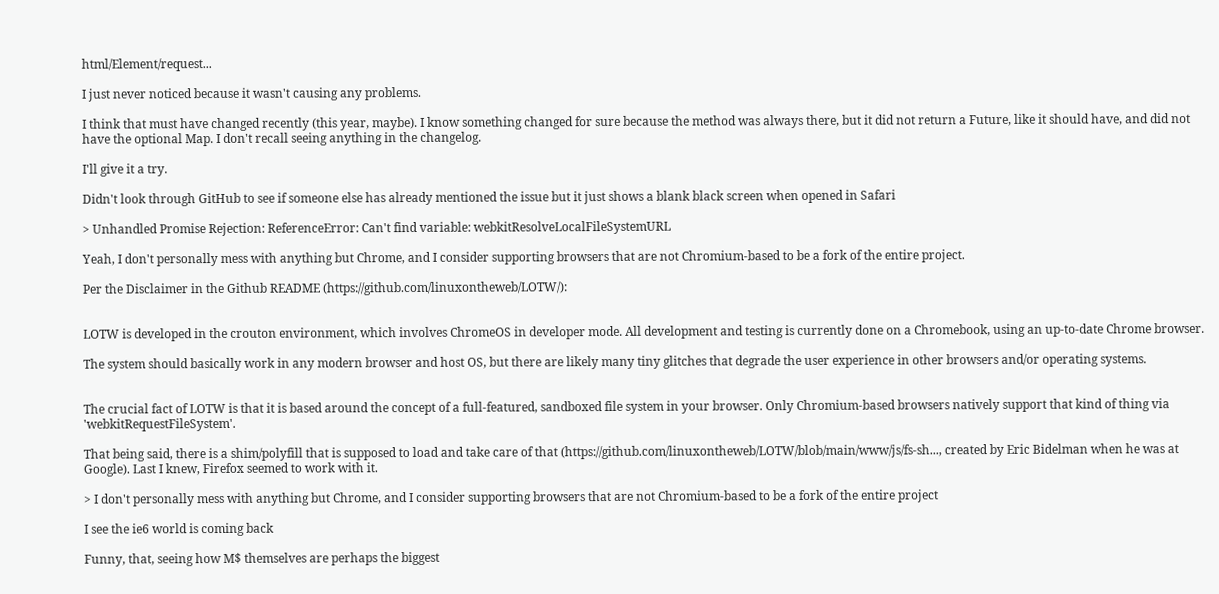html/Element/request...

I just never noticed because it wasn't causing any problems.

I think that must have changed recently (this year, maybe). I know something changed for sure because the method was always there, but it did not return a Future, like it should have, and did not have the optional Map. I don't recall seeing anything in the changelog.

I'll give it a try.

Didn't look through GitHub to see if someone else has already mentioned the issue but it just shows a blank black screen when opened in Safari

> Unhandled Promise Rejection: ReferenceError: Can't find variable: webkitResolveLocalFileSystemURL

Yeah, I don't personally mess with anything but Chrome, and I consider supporting browsers that are not Chromium-based to be a fork of the entire project.

Per the Disclaimer in the Github README (https://github.com/linuxontheweb/LOTW/):


LOTW is developed in the crouton environment, which involves ChromeOS in developer mode. All development and testing is currently done on a Chromebook, using an up-to-date Chrome browser.

The system should basically work in any modern browser and host OS, but there are likely many tiny glitches that degrade the user experience in other browsers and/or operating systems.


The crucial fact of LOTW is that it is based around the concept of a full-featured, sandboxed file system in your browser. Only Chromium-based browsers natively support that kind of thing via 'webkitRequestFileSystem'.

That being said, there is a shim/polyfill that is supposed to load and take care of that (https://github.com/linuxontheweb/LOTW/blob/main/www/js/fs-sh..., created by Eric Bidelman when he was at Google). Last I knew, Firefox seemed to work with it.

> I don't personally mess with anything but Chrome, and I consider supporting browsers that are not Chromium-based to be a fork of the entire project

I see the ie6 world is coming back

Funny, that, seeing how M$ themselves are perhaps the biggest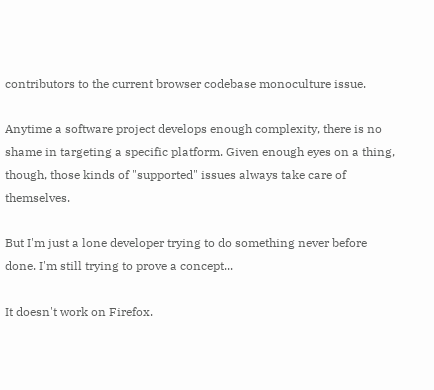contributors to the current browser codebase monoculture issue.

Anytime a software project develops enough complexity, there is no shame in targeting a specific platform. Given enough eyes on a thing, though, those kinds of "supported" issues always take care of themselves.

But I'm just a lone developer trying to do something never before done. I'm still trying to prove a concept...

It doesn't work on Firefox.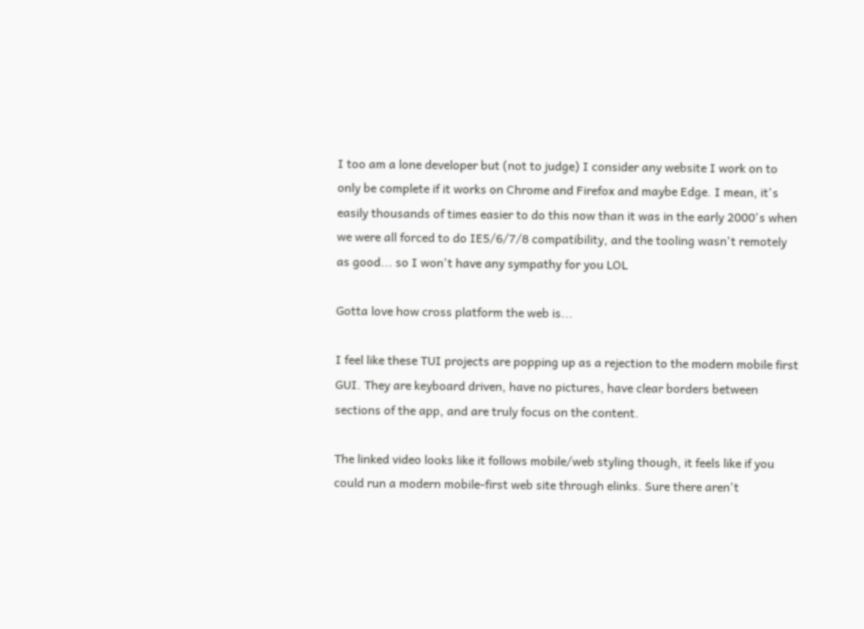I too am a lone developer but (not to judge) I consider any website I work on to only be complete if it works on Chrome and Firefox and maybe Edge. I mean, it's easily thousands of times easier to do this now than it was in the early 2000's when we were all forced to do IE5/6/7/8 compatibility, and the tooling wasn't remotely as good... so I won't have any sympathy for you LOL

Gotta love how cross platform the web is...

I feel like these TUI projects are popping up as a rejection to the modern mobile first GUI. They are keyboard driven, have no pictures, have clear borders between sections of the app, and are truly focus on the content.

The linked video looks like it follows mobile/web styling though, it feels like if you could run a modern mobile-first web site through elinks. Sure there aren't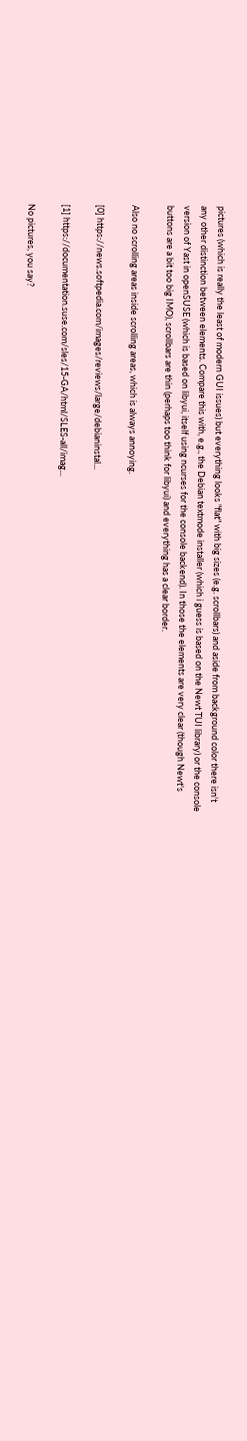pictures (which is really the least of modern GUI issues) but everything looks "flat" with big sizes (e.g. scrollbars) and aside from background color there isn't any other distinction between elements. Compare this with, e.g., the Debian textmode installer (which i guess is based on the Newt TUI library) or the console version of Yast in openSUSE (which is based on libyui, itself using ncurses for the console backend). In those the elements are very clear (though Newt's buttons are a bit too big IMO), scrollbars are thin (perhaps too think for libyui) and everything has a clear border.

Also no scrolling areas inside scrolling areas, which is always annoying.

[0] https://news.softpedia.com/images/reviews/large/debianinstal...

[1] https://documentation.suse.com/sles/15-GA/html/SLES-all/imag...

No pictures, you say?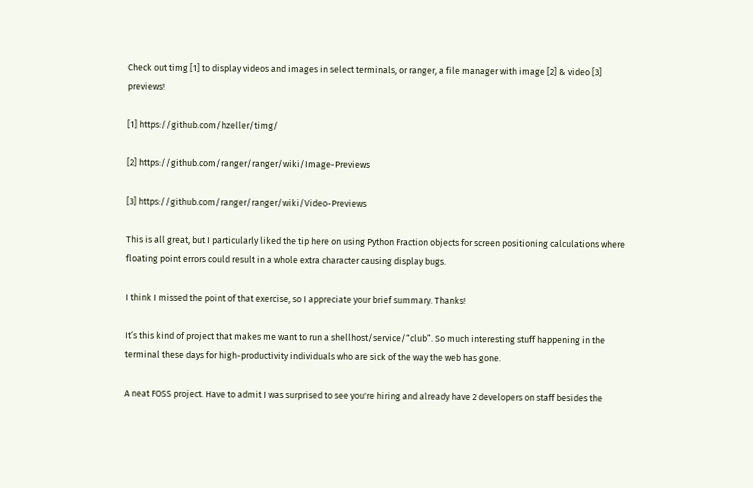Check out timg [1] to display videos and images in select terminals, or ranger, a file manager with image [2] & video [3] previews!

[1] https://github.com/hzeller/timg/

[2] https://github.com/ranger/ranger/wiki/Image-Previews

[3] https://github.com/ranger/ranger/wiki/Video-Previews

This is all great, but I particularly liked the tip here on using Python Fraction objects for screen positioning calculations where floating point errors could result in a whole extra character causing display bugs.

I think I missed the point of that exercise, so I appreciate your brief summary. Thanks!

It’s this kind of project that makes me want to run a shellhost/service/“club”. So much interesting stuff happening in the terminal these days for high-productivity individuals who are sick of the way the web has gone.

A neat FOSS project. Have to admit I was surprised to see you're hiring and already have 2 developers on staff besides the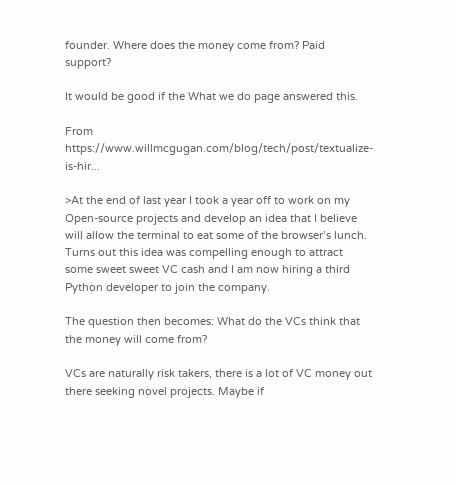founder. Where does the money come from? Paid support?

It would be good if the What we do page answered this.

From https://www.willmcgugan.com/blog/tech/post/textualize-is-hir...

>At the end of last year I took a year off to work on my Open-source projects and develop an idea that I believe will allow the terminal to eat some of the browser’s lunch. Turns out this idea was compelling enough to attract some sweet sweet VC cash and I am now hiring a third Python developer to join the company.

The question then becomes: What do the VCs think that the money will come from?

VCs are naturally risk takers, there is a lot of VC money out there seeking novel projects. Maybe if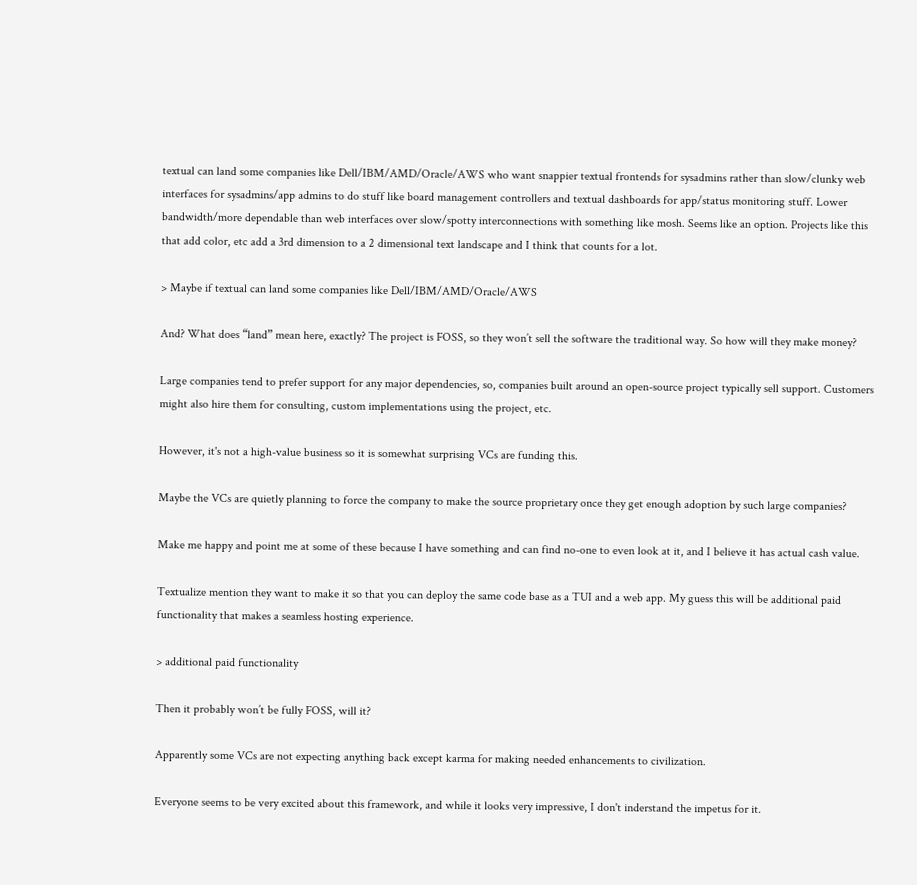textual can land some companies like Dell/IBM/AMD/Oracle/AWS who want snappier textual frontends for sysadmins rather than slow/clunky web interfaces for sysadmins/app admins to do stuff like board management controllers and textual dashboards for app/status monitoring stuff. Lower bandwidth/more dependable than web interfaces over slow/spotty interconnections with something like mosh. Seems like an option. Projects like this that add color, etc add a 3rd dimension to a 2 dimensional text landscape and I think that counts for a lot.

> Maybe if textual can land some companies like Dell/IBM/AMD/Oracle/AWS

And? What does “land” mean here, exactly? The project is FOSS, so they won’t sell the software the traditional way. So how will they make money?

Large companies tend to prefer support for any major dependencies, so, companies built around an open-source project typically sell support. Customers might also hire them for consulting, custom implementations using the project, etc.

However, it's not a high-value business so it is somewhat surprising VCs are funding this.

Maybe the VCs are quietly planning to force the company to make the source proprietary once they get enough adoption by such large companies?

Make me happy and point me at some of these because I have something and can find no-one to even look at it, and I believe it has actual cash value.

Textualize mention they want to make it so that you can deploy the same code base as a TUI and a web app. My guess this will be additional paid functionality that makes a seamless hosting experience.

> additional paid functionality

Then it probably won’t be fully FOSS, will it?

Apparently some VCs are not expecting anything back except karma for making needed enhancements to civilization.

Everyone seems to be very excited about this framework, and while it looks very impressive, I don't inderstand the impetus for it.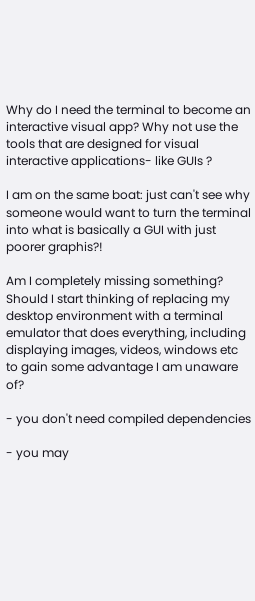Why do I need the terminal to become an interactive visual app? Why not use the tools that are designed for visual interactive applications- like GUIs ?

I am on the same boat: just can't see why someone would want to turn the terminal into what is basically a GUI with just poorer graphis?!

Am I completely missing something? Should I start thinking of replacing my desktop environment with a terminal emulator that does everything, including displaying images, videos, windows etc to gain some advantage I am unaware of?

- you don't need compiled dependencies

- you may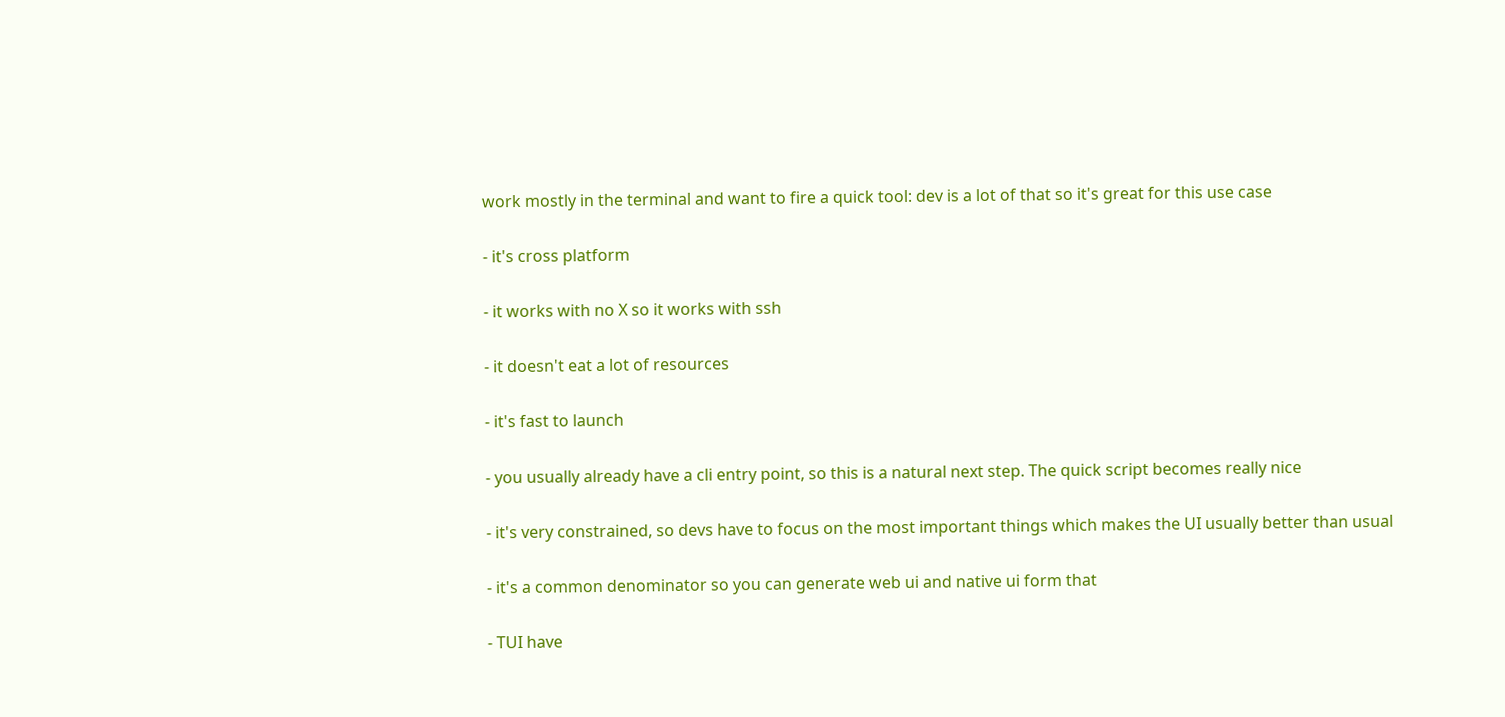work mostly in the terminal and want to fire a quick tool: dev is a lot of that so it's great for this use case

- it's cross platform

- it works with no X so it works with ssh

- it doesn't eat a lot of resources

- it's fast to launch

- you usually already have a cli entry point, so this is a natural next step. The quick script becomes really nice

- it's very constrained, so devs have to focus on the most important things which makes the UI usually better than usual

- it's a common denominator so you can generate web ui and native ui form that

- TUI have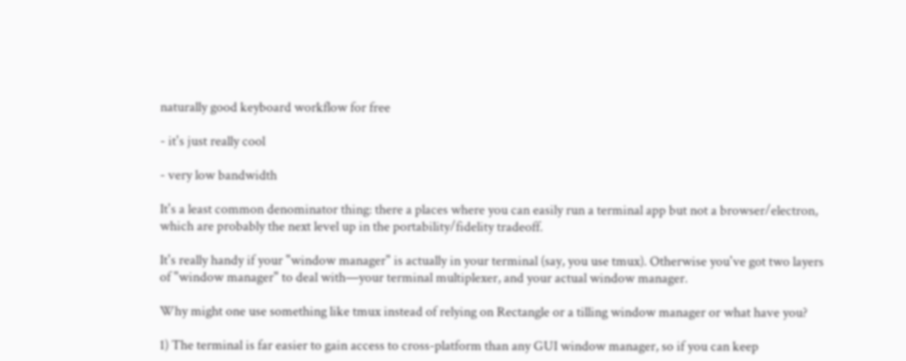naturally good keyboard workflow for free

- it's just really cool

- very low bandwidth

It's a least common denominator thing: there a places where you can easily run a terminal app but not a browser/electron, which are probably the next level up in the portability/fidelity tradeoff.

It's really handy if your "window manager" is actually in your terminal (say, you use tmux). Otherwise you've got two layers of "window manager" to deal with—your terminal multiplexer, and your actual window manager.

Why might one use something like tmux instead of relying on Rectangle or a tilling window manager or what have you?

1) The terminal is far easier to gain access to cross-platform than any GUI window manager, so if you can keep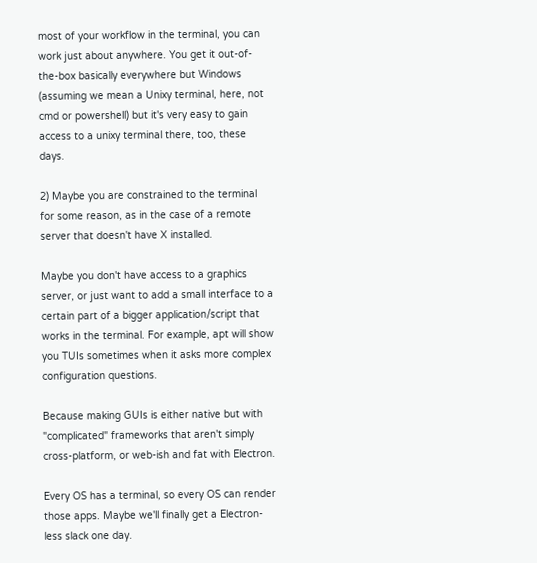most of your workflow in the terminal, you can work just about anywhere. You get it out-of-the-box basically everywhere but Windows (assuming we mean a Unixy terminal, here, not cmd or powershell) but it's very easy to gain access to a unixy terminal there, too, these days.

2) Maybe you are constrained to the terminal for some reason, as in the case of a remote server that doesn't have X installed.

Maybe you don't have access to a graphics server, or just want to add a small interface to a certain part of a bigger application/script that works in the terminal. For example, apt will show you TUIs sometimes when it asks more complex configuration questions.

Because making GUIs is either native but with "complicated" frameworks that aren't simply cross-platform, or web-ish and fat with Electron.

Every OS has a terminal, so every OS can render those apps. Maybe we'll finally get a Electron-less slack one day.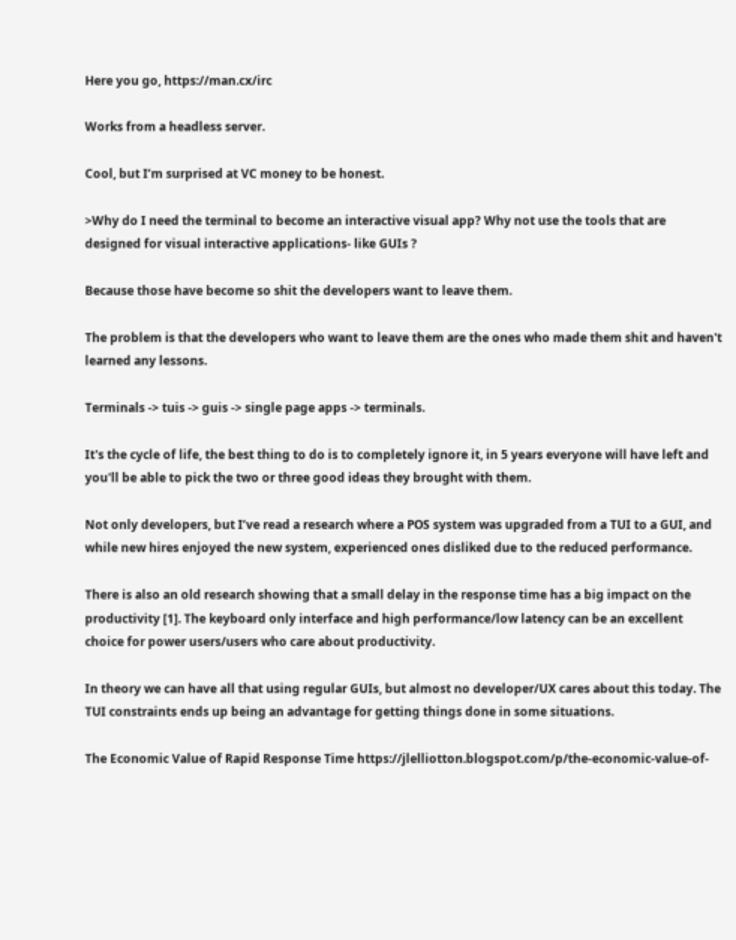Here you go, https://man.cx/irc

Works from a headless server.

Cool, but I’m surprised at VC money to be honest.

>Why do I need the terminal to become an interactive visual app? Why not use the tools that are designed for visual interactive applications- like GUIs ?

Because those have become so shit the developers want to leave them.

The problem is that the developers who want to leave them are the ones who made them shit and haven't learned any lessons.

Terminals -> tuis -> guis -> single page apps -> terminals.

It's the cycle of life, the best thing to do is to completely ignore it, in 5 years everyone will have left and you'll be able to pick the two or three good ideas they brought with them.

Not only developers, but I’ve read a research where a POS system was upgraded from a TUI to a GUI, and while new hires enjoyed the new system, experienced ones disliked due to the reduced performance.

There is also an old research showing that a small delay in the response time has a big impact on the productivity [1]. The keyboard only interface and high performance/low latency can be an excellent choice for power users/users who care about productivity.

In theory we can have all that using regular GUIs, but almost no developer/UX cares about this today. The TUI constraints ends up being an advantage for getting things done in some situations.

The Economic Value of Rapid Response Time https://jlelliotton.blogspot.com/p/the-economic-value-of-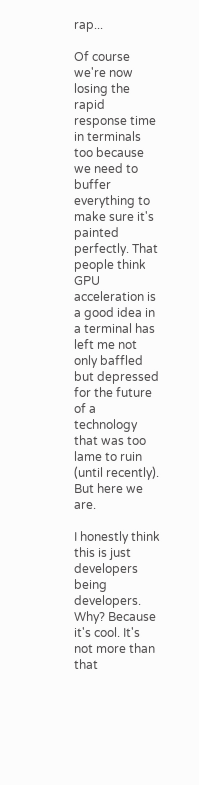rap...

Of course we're now losing the rapid response time in terminals too because we need to buffer everything to make sure it's painted perfectly. That people think GPU acceleration is a good idea in a terminal has left me not only baffled but depressed for the future of a technology that was too lame to ruin (until recently). But here we are.

I honestly think this is just developers being developers. Why? Because it's cool. It's not more than that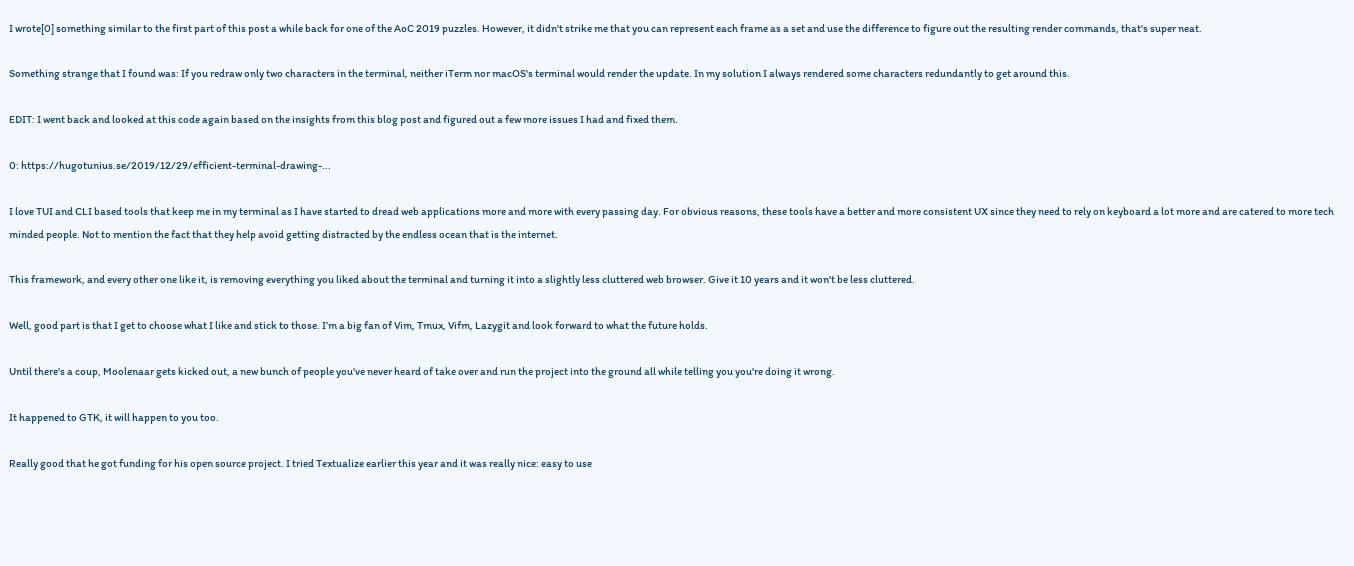I wrote[0] something similar to the first part of this post a while back for one of the AoC 2019 puzzles. However, it didn't strike me that you can represent each frame as a set and use the difference to figure out the resulting render commands, that's super neat.

Something strange that I found was: If you redraw only two characters in the terminal, neither iTerm nor macOS's terminal would render the update. In my solution I always rendered some characters redundantly to get around this.

EDIT: I went back and looked at this code again based on the insights from this blog post and figured out a few more issues I had and fixed them.

0: https://hugotunius.se/2019/12/29/efficient-terminal-drawing-...

I love TUI and CLI based tools that keep me in my terminal as I have started to dread web applications more and more with every passing day. For obvious reasons, these tools have a better and more consistent UX since they need to rely on keyboard a lot more and are catered to more tech minded people. Not to mention the fact that they help avoid getting distracted by the endless ocean that is the internet.

This framework, and every other one like it, is removing everything you liked about the terminal and turning it into a slightly less cluttered web browser. Give it 10 years and it won't be less cluttered.

Well, good part is that I get to choose what I like and stick to those. I’m a big fan of Vim, Tmux, Vifm, Lazygit and look forward to what the future holds.

Until there's a coup, Moolenaar gets kicked out, a new bunch of people you've never heard of take over and run the project into the ground all while telling you you're doing it wrong.

It happened to GTK, it will happen to you too.

Really good that he got funding for his open source project. I tried Textualize earlier this year and it was really nice: easy to use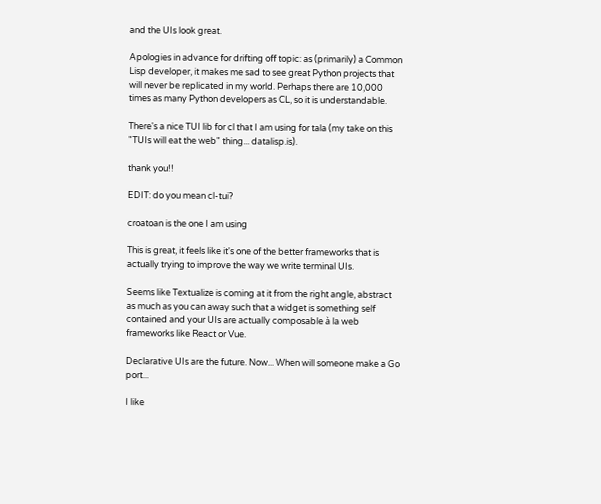and the UIs look great.

Apologies in advance for drifting off topic: as (primarily) a Common Lisp developer, it makes me sad to see great Python projects that will never be replicated in my world. Perhaps there are 10,000 times as many Python developers as CL, so it is understandable.

There's a nice TUI lib for cl that I am using for tala (my take on this "TUIs will eat the web" thing... datalisp.is).

thank you!!

EDIT: do you mean cl-tui?

croatoan is the one I am using

This is great, it feels like it's one of the better frameworks that is actually trying to improve the way we write terminal UIs.

Seems like Textualize is coming at it from the right angle, abstract as much as you can away such that a widget is something self contained and your UIs are actually composable à la web frameworks like React or Vue.

Declarative UIs are the future. Now... When will someone make a Go port...

I like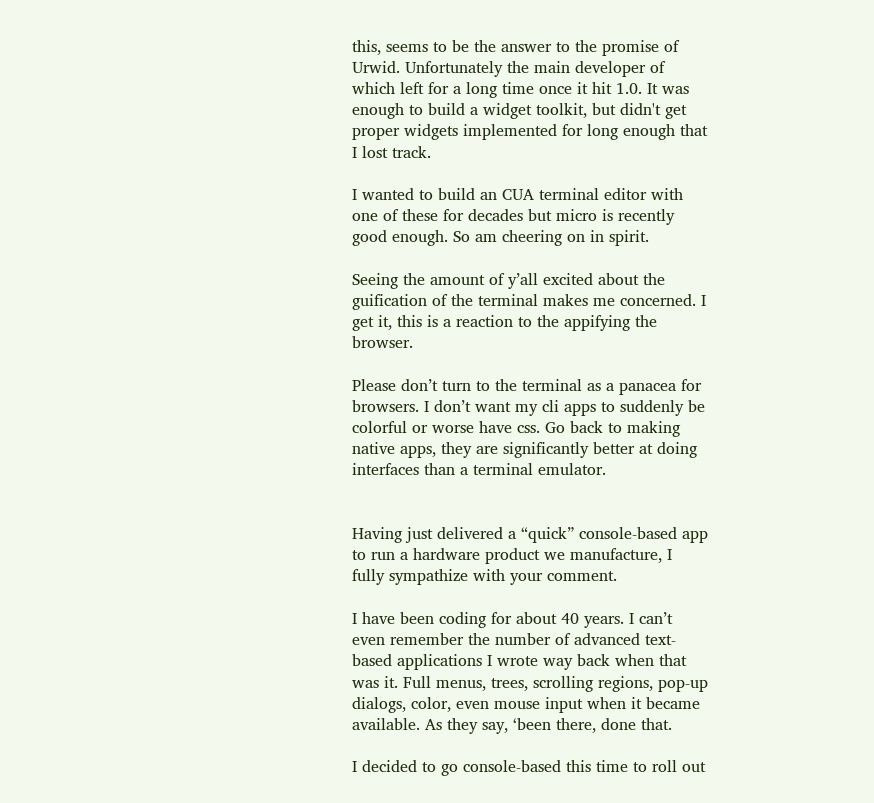this, seems to be the answer to the promise of Urwid. Unfortunately the main developer of which left for a long time once it hit 1.0. It was enough to build a widget toolkit, but didn't get proper widgets implemented for long enough that I lost track.

I wanted to build an CUA terminal editor with one of these for decades but micro is recently good enough. So am cheering on in spirit.

Seeing the amount of y’all excited about the guification of the terminal makes me concerned. I get it, this is a reaction to the appifying the browser.

Please don’t turn to the terminal as a panacea for browsers. I don’t want my cli apps to suddenly be colorful or worse have css. Go back to making native apps, they are significantly better at doing interfaces than a terminal emulator.


Having just delivered a “quick” console-based app to run a hardware product we manufacture, I fully sympathize with your comment.

I have been coding for about 40 years. I can’t even remember the number of advanced text-based applications I wrote way back when that was it. Full menus, trees, scrolling regions, pop-up dialogs, color, even mouse input when it became available. As they say, ‘been there, done that.

I decided to go console-based this time to roll out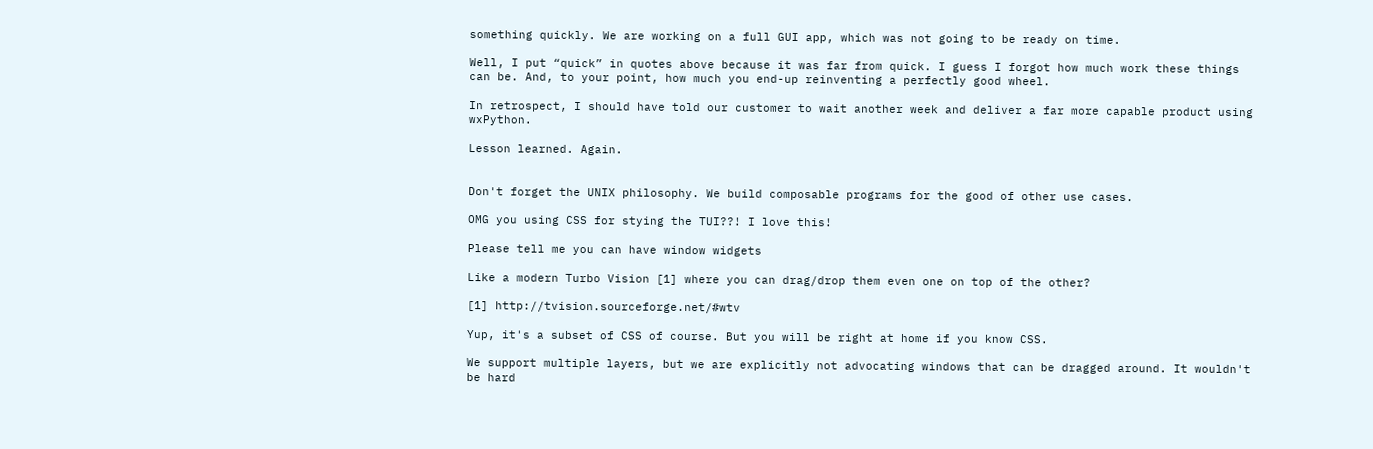something quickly. We are working on a full GUI app, which was not going to be ready on time.

Well, I put “quick” in quotes above because it was far from quick. I guess I forgot how much work these things can be. And, to your point, how much you end-up reinventing a perfectly good wheel.

In retrospect, I should have told our customer to wait another week and deliver a far more capable product using wxPython.

Lesson learned. Again.


Don't forget the UNIX philosophy. We build composable programs for the good of other use cases.

OMG you using CSS for stying the TUI??! I love this!

Please tell me you can have window widgets

Like a modern Turbo Vision [1] where you can drag/drop them even one on top of the other?

[1] http://tvision.sourceforge.net/#wtv

Yup, it's a subset of CSS of course. But you will be right at home if you know CSS.

We support multiple layers, but we are explicitly not advocating windows that can be dragged around. It wouldn't be hard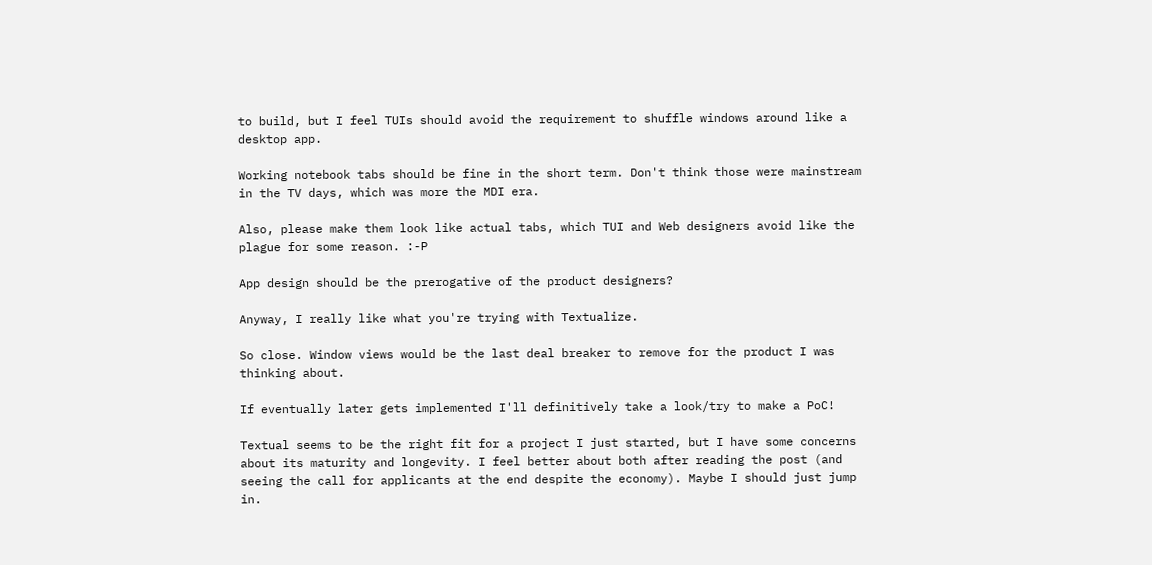to build, but I feel TUIs should avoid the requirement to shuffle windows around like a desktop app.

Working notebook tabs should be fine in the short term. Don't think those were mainstream in the TV days, which was more the MDI era.

Also, please make them look like actual tabs, which TUI and Web designers avoid like the plague for some reason. :-P

App design should be the prerogative of the product designers?

Anyway, I really like what you're trying with Textualize.

So close. Window views would be the last deal breaker to remove for the product I was thinking about.

If eventually later gets implemented I'll definitively take a look/try to make a PoC!

Textual seems to be the right fit for a project I just started, but I have some concerns about its maturity and longevity. I feel better about both after reading the post (and seeing the call for applicants at the end despite the economy). Maybe I should just jump in.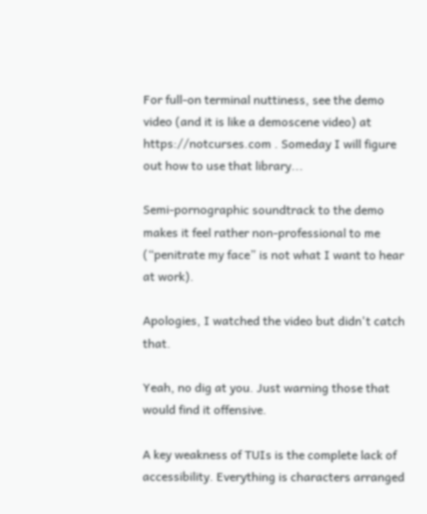For full-on terminal nuttiness, see the demo video (and it is like a demoscene video) at https://notcurses.com . Someday I will figure out how to use that library...

Semi-pornographic soundtrack to the demo makes it feel rather non-professional to me (“penitrate my face” is not what I want to hear at work).

Apologies, I watched the video but didn't catch that.

Yeah, no dig at you. Just warning those that would find it offensive.

A key weakness of TUIs is the complete lack of accessibility. Everything is characters arranged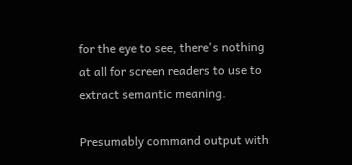for the eye to see, there's nothing at all for screen readers to use to extract semantic meaning.

Presumably command output with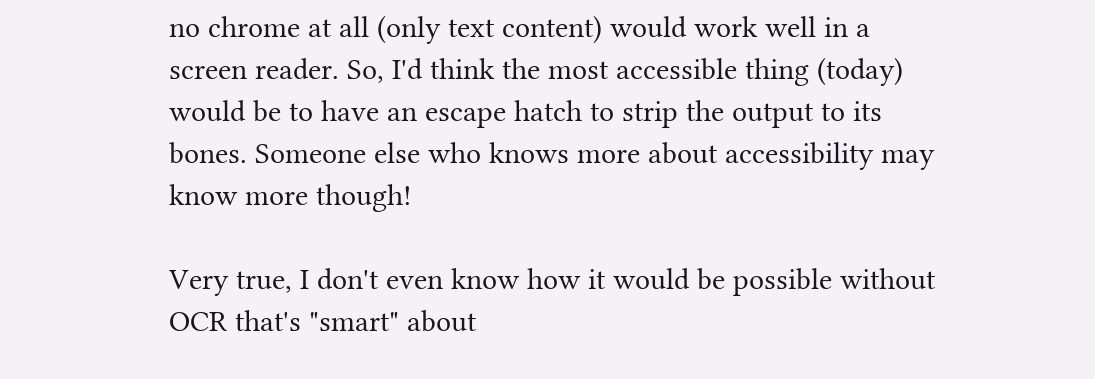no chrome at all (only text content) would work well in a screen reader. So, I'd think the most accessible thing (today) would be to have an escape hatch to strip the output to its bones. Someone else who knows more about accessibility may know more though!

Very true, I don't even know how it would be possible without OCR that's "smart" about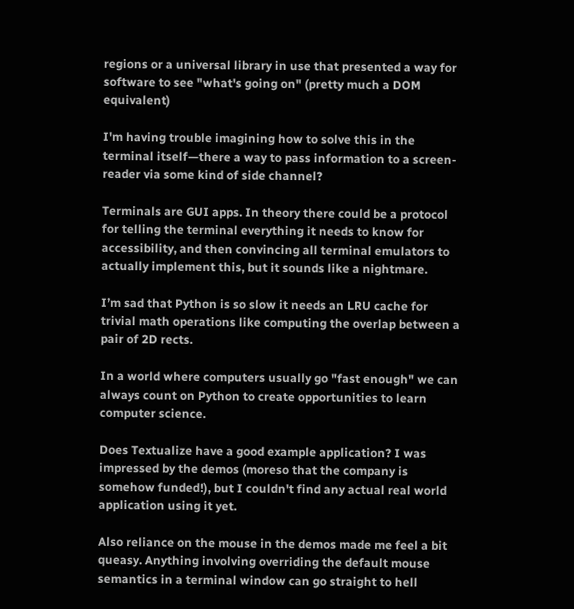regions or a universal library in use that presented a way for software to see "what's going on" (pretty much a DOM equivalent)

I'm having trouble imagining how to solve this in the terminal itself—there a way to pass information to a screen-reader via some kind of side channel?

Terminals are GUI apps. In theory there could be a protocol for telling the terminal everything it needs to know for accessibility, and then convincing all terminal emulators to actually implement this, but it sounds like a nightmare.

I’m sad that Python is so slow it needs an LRU cache for trivial math operations like computing the overlap between a pair of 2D rects.

In a world where computers usually go "fast enough" we can always count on Python to create opportunities to learn computer science.

Does Textualize have a good example application? I was impressed by the demos (moreso that the company is somehow funded!), but I couldn't find any actual real world application using it yet.

Also reliance on the mouse in the demos made me feel a bit queasy. Anything involving overriding the default mouse semantics in a terminal window can go straight to hell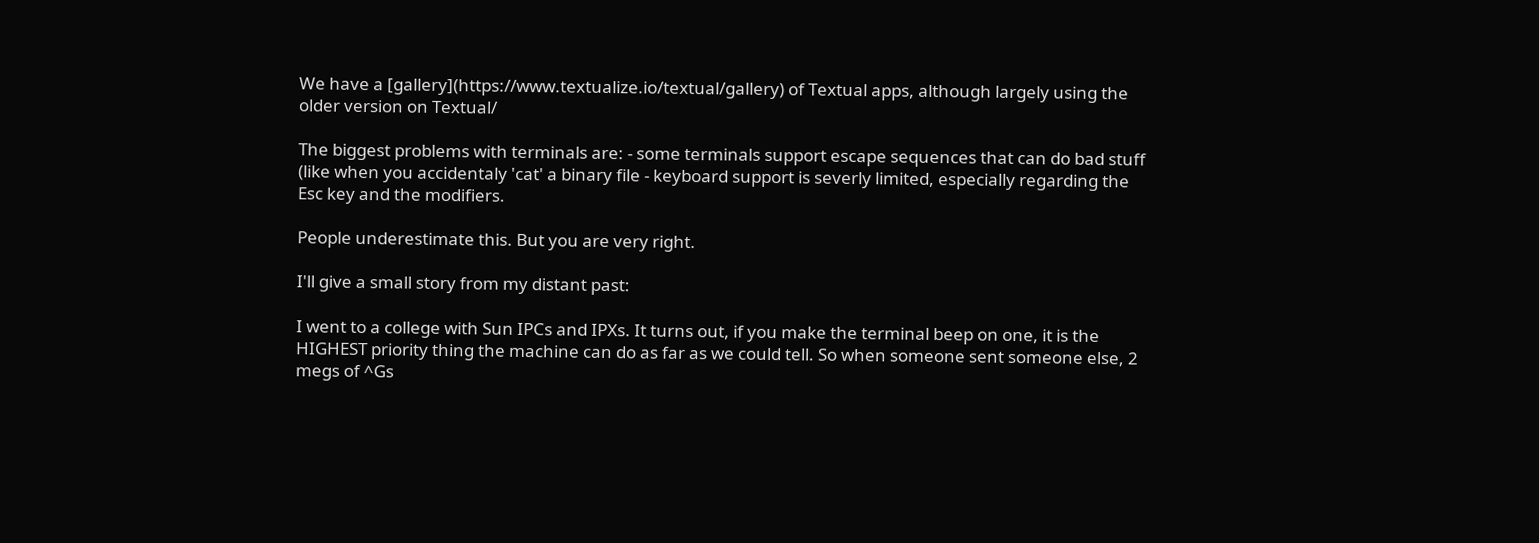We have a [gallery](https://www.textualize.io/textual/gallery) of Textual apps, although largely using the older version on Textual/

The biggest problems with terminals are: - some terminals support escape sequences that can do bad stuff (like when you accidentaly 'cat' a binary file - keyboard support is severly limited, especially regarding the Esc key and the modifiers.

People underestimate this. But you are very right.

I'll give a small story from my distant past:

I went to a college with Sun IPCs and IPXs. It turns out, if you make the terminal beep on one, it is the HIGHEST priority thing the machine can do as far as we could tell. So when someone sent someone else, 2 megs of ^Gs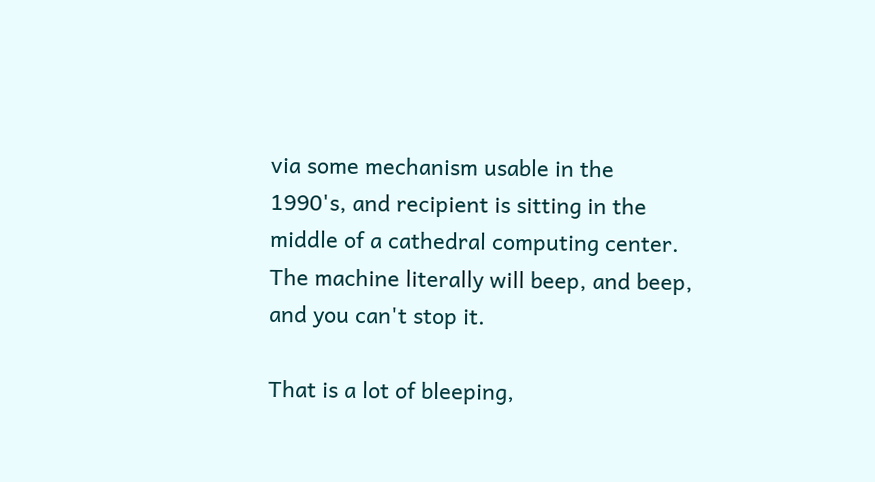via some mechanism usable in the 1990's, and recipient is sitting in the middle of a cathedral computing center. The machine literally will beep, and beep, and you can't stop it.

That is a lot of bleeping,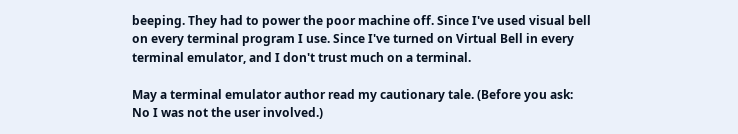beeping. They had to power the poor machine off. Since I've used visual bell on every terminal program I use. Since I've turned on Virtual Bell in every terminal emulator, and I don't trust much on a terminal.

May a terminal emulator author read my cautionary tale. (Before you ask: No I was not the user involved.)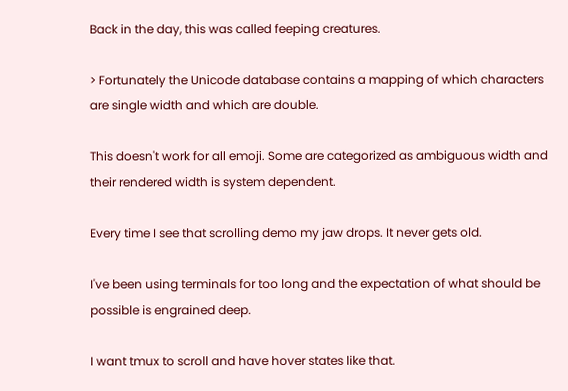Back in the day, this was called feeping creatures.

> Fortunately the Unicode database contains a mapping of which characters are single width and which are double.

This doesn't work for all emoji. Some are categorized as ambiguous width and their rendered width is system dependent.

Every time I see that scrolling demo my jaw drops. It never gets old.

I've been using terminals for too long and the expectation of what should be possible is engrained deep.

I want tmux to scroll and have hover states like that.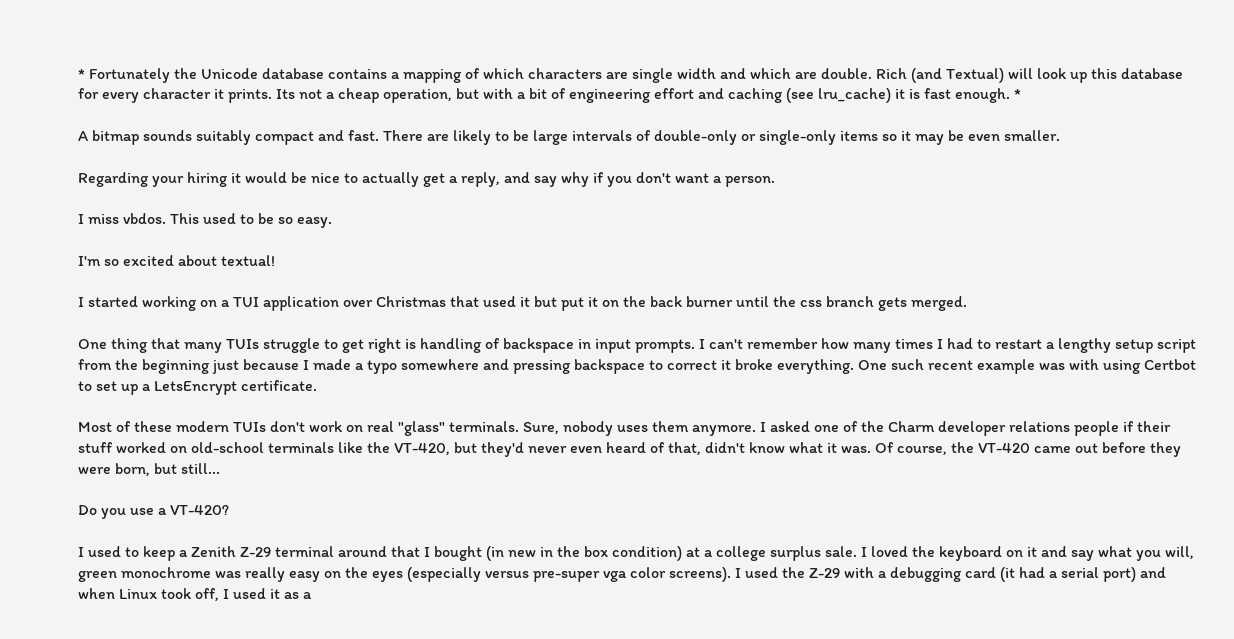* Fortunately the Unicode database contains a mapping of which characters are single width and which are double. Rich (and Textual) will look up this database for every character it prints. Its not a cheap operation, but with a bit of engineering effort and caching (see lru_cache) it is fast enough. *

A bitmap sounds suitably compact and fast. There are likely to be large intervals of double-only or single-only items so it may be even smaller.

Regarding your hiring it would be nice to actually get a reply, and say why if you don't want a person.

I miss vbdos. This used to be so easy.

I'm so excited about textual!

I started working on a TUI application over Christmas that used it but put it on the back burner until the css branch gets merged.

One thing that many TUIs struggle to get right is handling of backspace in input prompts. I can't remember how many times I had to restart a lengthy setup script from the beginning just because I made a typo somewhere and pressing backspace to correct it broke everything. One such recent example was with using Certbot to set up a LetsEncrypt certificate.

Most of these modern TUIs don't work on real "glass" terminals. Sure, nobody uses them anymore. I asked one of the Charm developer relations people if their stuff worked on old-school terminals like the VT-420, but they'd never even heard of that, didn't know what it was. Of course, the VT-420 came out before they were born, but still...

Do you use a VT-420?

I used to keep a Zenith Z-29 terminal around that I bought (in new in the box condition) at a college surplus sale. I loved the keyboard on it and say what you will, green monochrome was really easy on the eyes (especially versus pre-super vga color screens). I used the Z-29 with a debugging card (it had a serial port) and when Linux took off, I used it as a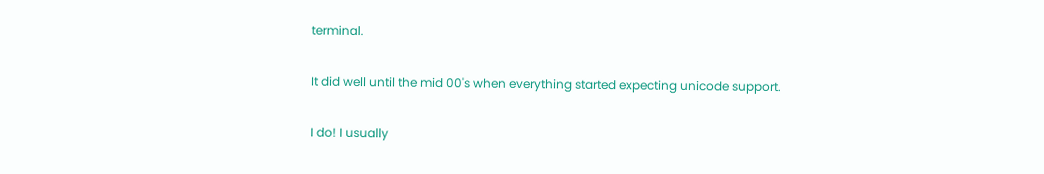terminal.

It did well until the mid 00's when everything started expecting unicode support.

I do! I usually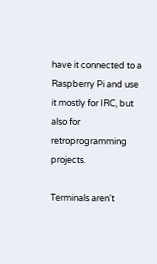have it connected to a Raspberry Pi and use it mostly for IRC, but also for retroprogramming projects.

Terminals aren't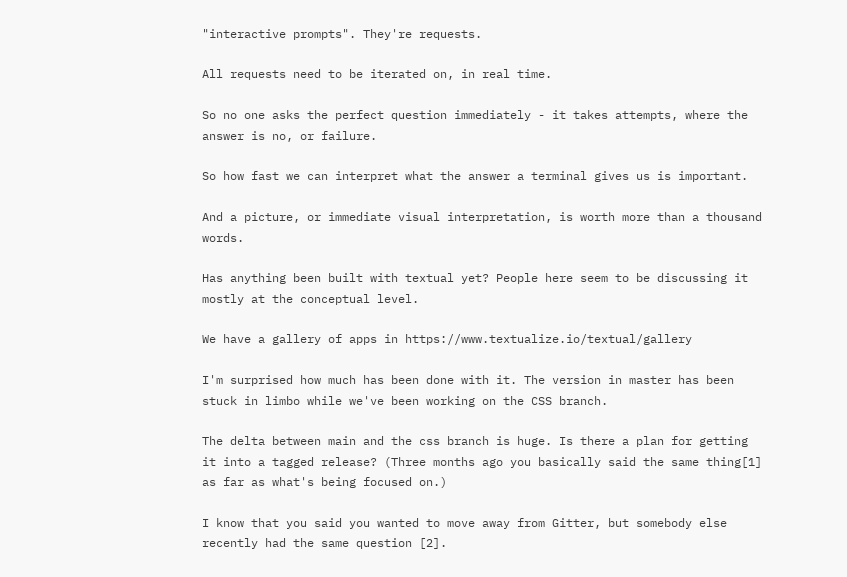"interactive prompts". They're requests.

All requests need to be iterated on, in real time.

So no one asks the perfect question immediately - it takes attempts, where the answer is no, or failure.

So how fast we can interpret what the answer a terminal gives us is important.

And a picture, or immediate visual interpretation, is worth more than a thousand words.

Has anything been built with textual yet? People here seem to be discussing it mostly at the conceptual level.

We have a gallery of apps in https://www.textualize.io/textual/gallery

I'm surprised how much has been done with it. The version in master has been stuck in limbo while we've been working on the CSS branch.

The delta between main and the css branch is huge. Is there a plan for getting it into a tagged release? (Three months ago you basically said the same thing[1] as far as what's being focused on.)

I know that you said you wanted to move away from Gitter, but somebody else recently had the same question [2].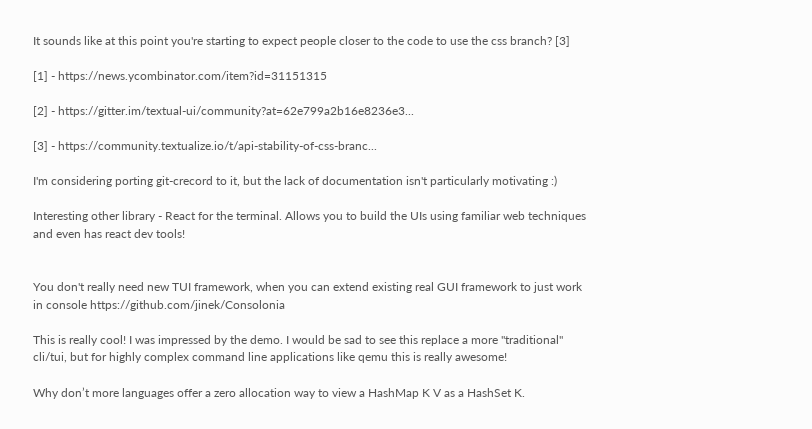It sounds like at this point you're starting to expect people closer to the code to use the css branch? [3]

[1] - https://news.ycombinator.com/item?id=31151315

[2] - https://gitter.im/textual-ui/community?at=62e799a2b16e8236e3...

[3] - https://community.textualize.io/t/api-stability-of-css-branc...

I'm considering porting git-crecord to it, but the lack of documentation isn't particularly motivating :)

Interesting other library - React for the terminal. Allows you to build the UIs using familiar web techniques and even has react dev tools!


You don't really need new TUI framework, when you can extend existing real GUI framework to just work in console https://github.com/jinek/Consolonia

This is really cool! I was impressed by the demo. I would be sad to see this replace a more "traditional" cli/tui, but for highly complex command line applications like qemu this is really awesome!

Why don’t more languages offer a zero allocation way to view a HashMap K V as a HashSet K.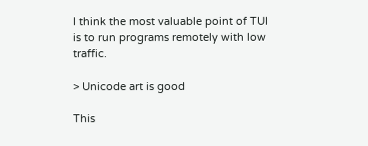I think the most valuable point of TUI is to run programs remotely with low traffic.

> Unicode art is good

This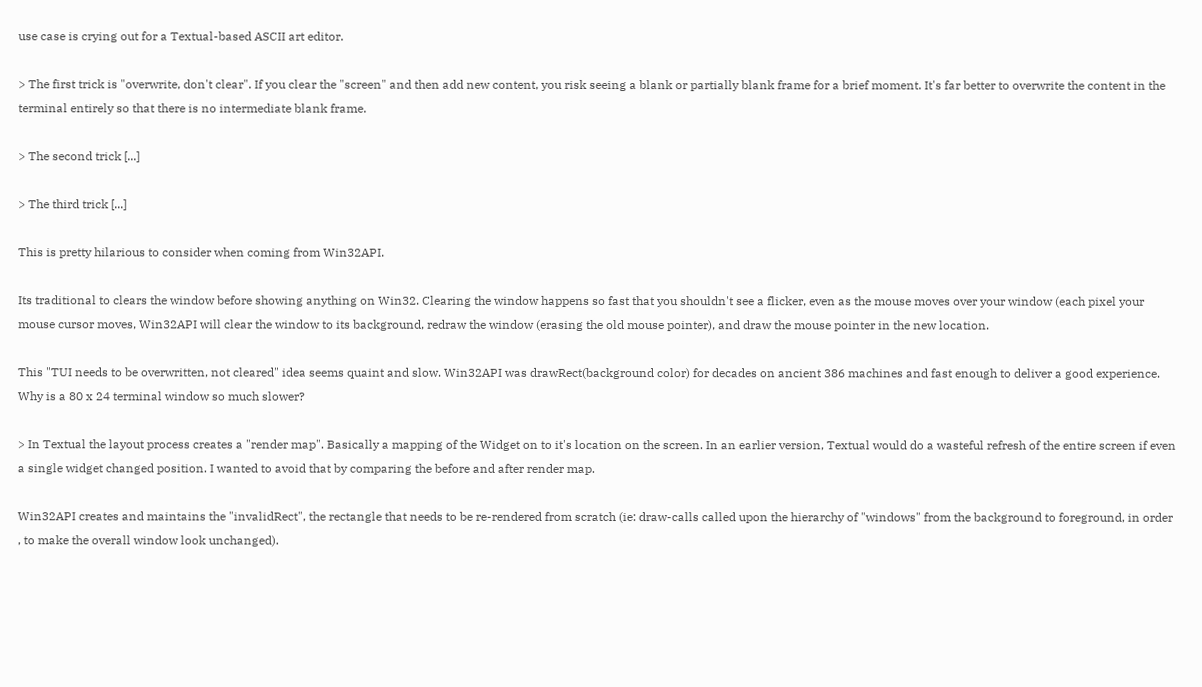use case is crying out for a Textual-based ASCII art editor.

> The first trick is "overwrite, don't clear". If you clear the "screen" and then add new content, you risk seeing a blank or partially blank frame for a brief moment. It's far better to overwrite the content in the terminal entirely so that there is no intermediate blank frame.

> The second trick [...]

> The third trick [...]

This is pretty hilarious to consider when coming from Win32API.

Its traditional to clears the window before showing anything on Win32. Clearing the window happens so fast that you shouldn't see a flicker, even as the mouse moves over your window (each pixel your mouse cursor moves, Win32API will clear the window to its background, redraw the window (erasing the old mouse pointer), and draw the mouse pointer in the new location.

This "TUI needs to be overwritten, not cleared" idea seems quaint and slow. Win32API was drawRect(background color) for decades on ancient 386 machines and fast enough to deliver a good experience. Why is a 80 x 24 terminal window so much slower?

> In Textual the layout process creates a "render map". Basically a mapping of the Widget on to it's location on the screen. In an earlier version, Textual would do a wasteful refresh of the entire screen if even a single widget changed position. I wanted to avoid that by comparing the before and after render map.

Win32API creates and maintains the "invalidRect", the rectangle that needs to be re-rendered from scratch (ie: draw-calls called upon the hierarchy of "windows" from the background to foreground, in order , to make the overall window look unchanged).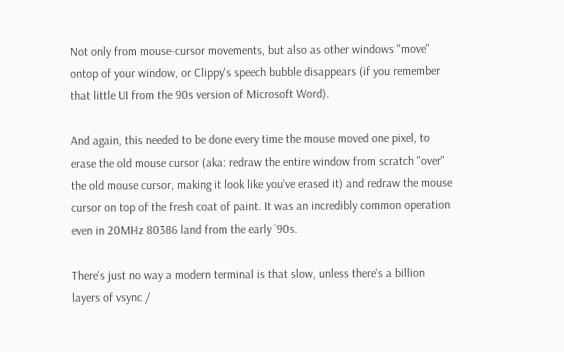Not only from mouse-cursor movements, but also as other windows "move" ontop of your window, or Clippy's speech bubble disappears (if you remember that little UI from the 90s version of Microsoft Word).

And again, this needed to be done every time the mouse moved one pixel, to erase the old mouse cursor (aka: redraw the entire window from scratch "over" the old mouse cursor, making it look like you've erased it) and redraw the mouse cursor on top of the fresh coat of paint. It was an incredibly common operation even in 20MHz 80386 land from the early `90s.

There's just no way a modern terminal is that slow, unless there's a billion layers of vsync /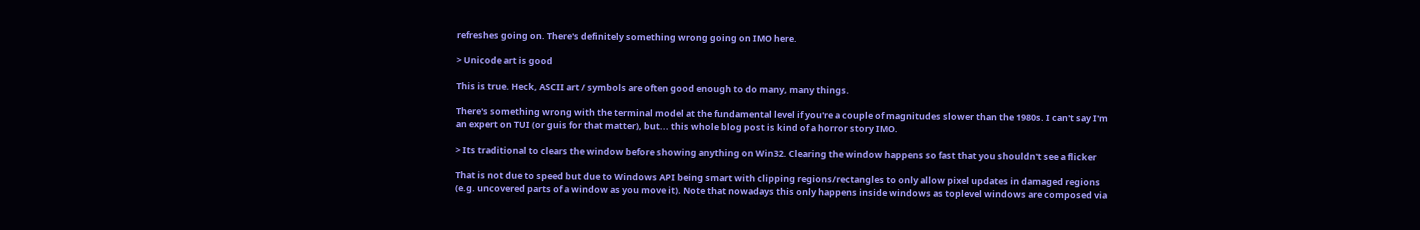refreshes going on. There's definitely something wrong going on IMO here.

> Unicode art is good

This is true. Heck, ASCII art / symbols are often good enough to do many, many things.

There's something wrong with the terminal model at the fundamental level if you're a couple of magnitudes slower than the 1980s. I can't say I'm an expert on TUI (or guis for that matter), but... this whole blog post is kind of a horror story IMO.

> Its traditional to clears the window before showing anything on Win32. Clearing the window happens so fast that you shouldn't see a flicker

That is not due to speed but due to Windows API being smart with clipping regions/rectangles to only allow pixel updates in damaged regions (e.g. uncovered parts of a window as you move it). Note that nowadays this only happens inside windows as toplevel windows are composed via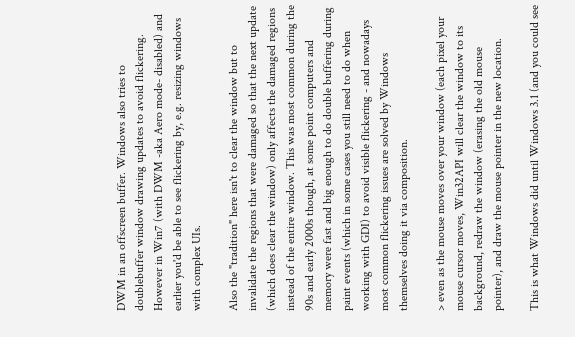DWM in an offscreen buffer. Windows also tries to doublebuffer window drawing updates to avoid flickering. However in Win7 (with DWM -aka Aero mode- disabled) and earlier you'd be able to see flickering by, e.g. resizing windows with complex UIs.

Also the "tradition" here isn't to clear the window but to invalidate the regions that were damaged so that the next update (which does clear the window) only affects the damaged regions instead of the entire window. This was most common during the 90s and early 2000s though, at some point computers and memory were fast and big enough to do double buffering during paint events (which in some cases you still need to do when working with GDI) to avoid visible flickering - and nowadays most common flickering issues are solved by Windows themselves doing it via composition.

> even as the mouse moves over your window (each pixel your mouse cursor moves, Win32API will clear the window to its background, redraw the window (erasing the old mouse pointer), and draw the mouse pointer in the new location.

This is what Windows did until Windows 3.1 (and you could see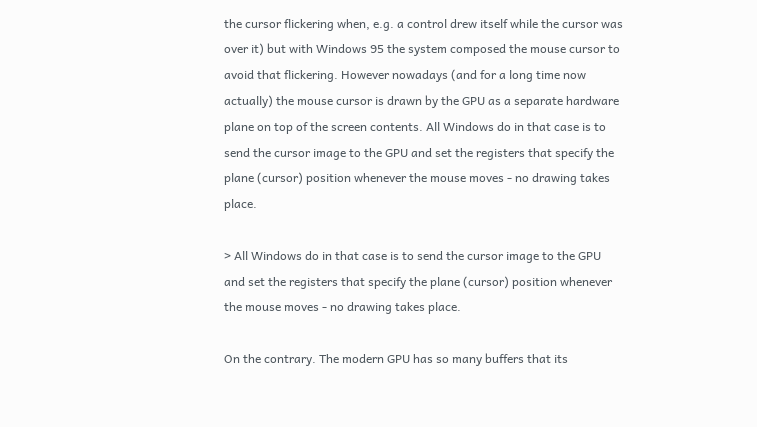the cursor flickering when, e.g. a control drew itself while the cursor was over it) but with Windows 95 the system composed the mouse cursor to avoid that flickering. However nowadays (and for a long time now actually) the mouse cursor is drawn by the GPU as a separate hardware plane on top of the screen contents. All Windows do in that case is to send the cursor image to the GPU and set the registers that specify the plane (cursor) position whenever the mouse moves - no drawing takes place.

> All Windows do in that case is to send the cursor image to the GPU and set the registers that specify the plane (cursor) position whenever the mouse moves - no drawing takes place.

On the contrary. The modern GPU has so many buffers that its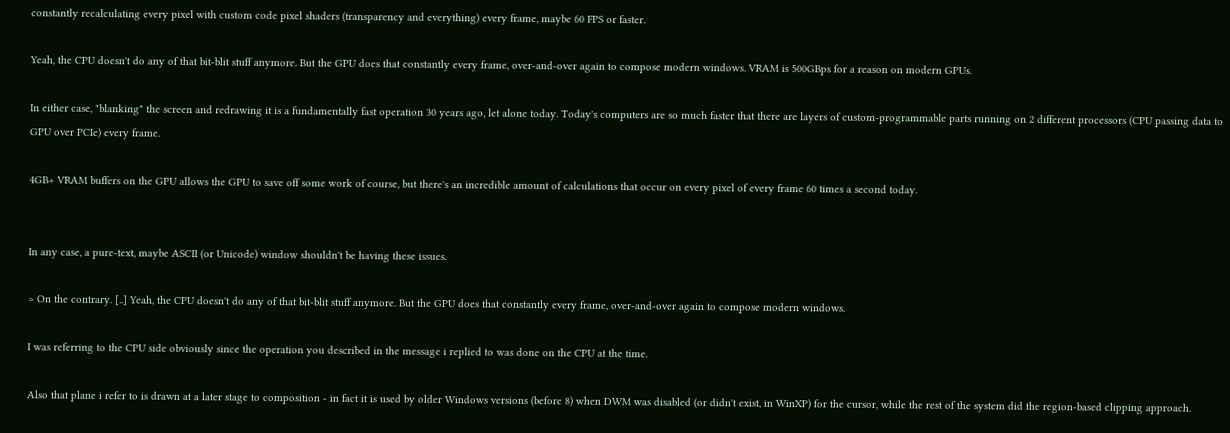constantly recalculating every pixel with custom code pixel shaders (transparency and everything) every frame, maybe 60 FPS or faster.

Yeah, the CPU doesn't do any of that bit-blit stuff anymore. But the GPU does that constantly every frame, over-and-over again to compose modern windows. VRAM is 500GBps for a reason on modern GPUs.

In either case, "blanking" the screen and redrawing it is a fundamentally fast operation 30 years ago, let alone today. Today's computers are so much faster that there are layers of custom-programmable parts running on 2 different processors (CPU passing data to GPU over PCIe) every frame.

4GB+ VRAM buffers on the GPU allows the GPU to save off some work of course, but there's an incredible amount of calculations that occur on every pixel of every frame 60 times a second today.


In any case, a pure-text, maybe ASCII (or Unicode) window shouldn't be having these issues.

> On the contrary. [..] Yeah, the CPU doesn't do any of that bit-blit stuff anymore. But the GPU does that constantly every frame, over-and-over again to compose modern windows.

I was referring to the CPU side obviously since the operation you described in the message i replied to was done on the CPU at the time.

Also that plane i refer to is drawn at a later stage to composition - in fact it is used by older Windows versions (before 8) when DWM was disabled (or didn't exist, in WinXP) for the cursor, while the rest of the system did the region-based clipping approach.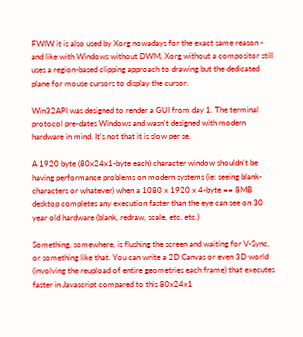FWIW it is also used by Xorg nowadays for the exact same reason - and like with Windows without DWM, Xorg without a compositor still uses a region-based clipping approach to drawing but the dedicated plane for mouse cursors to display the cursor.

Win32API was designed to render a GUI from day 1. The terminal protocol pre-dates Windows and wasn't designed with modern hardware in mind. It's not that it is slow per se.

A 1920 byte (80x24x1-byte each) character window shouldn't be having performance problems on modern systems (ie: seeing blank-characters or whatever) when a 1080 x 1920 x 4-byte == 8MB desktop completes any execution faster than the eye can see on 30 year old hardware (blank, redraw, scale, etc. etc.)

Something, somewhere, is flushing the screen and waiting for V-Sync, or something like that. You can write a 2D Canvas or even 3D world (involving the reupload of entire geometries each frame) that executes faster in Javascript compared to this 80x24x1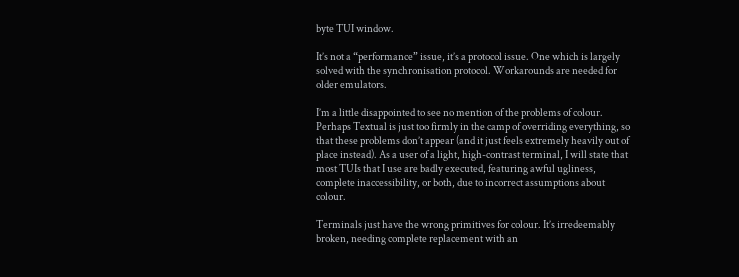byte TUI window.

It’s not a “performance” issue, it’s a protocol issue. One which is largely solved with the synchronisation protocol. Workarounds are needed for older emulators.

I’m a little disappointed to see no mention of the problems of colour. Perhaps Textual is just too firmly in the camp of overriding everything, so that these problems don’t appear (and it just feels extremely heavily out of place instead). As a user of a light, high-contrast terminal, I will state that most TUIs that I use are badly executed, featuring awful ugliness, complete inaccessibility, or both, due to incorrect assumptions about colour.

Terminals just have the wrong primitives for colour. It’s irredeemably broken, needing complete replacement with an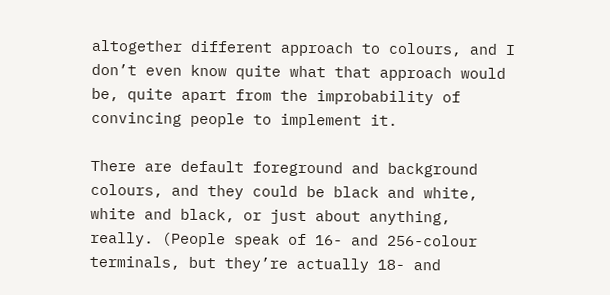altogether different approach to colours, and I don’t even know quite what that approach would be, quite apart from the improbability of convincing people to implement it.

There are default foreground and background colours, and they could be black and white, white and black, or just about anything, really. (People speak of 16- and 256-colour terminals, but they’re actually 18- and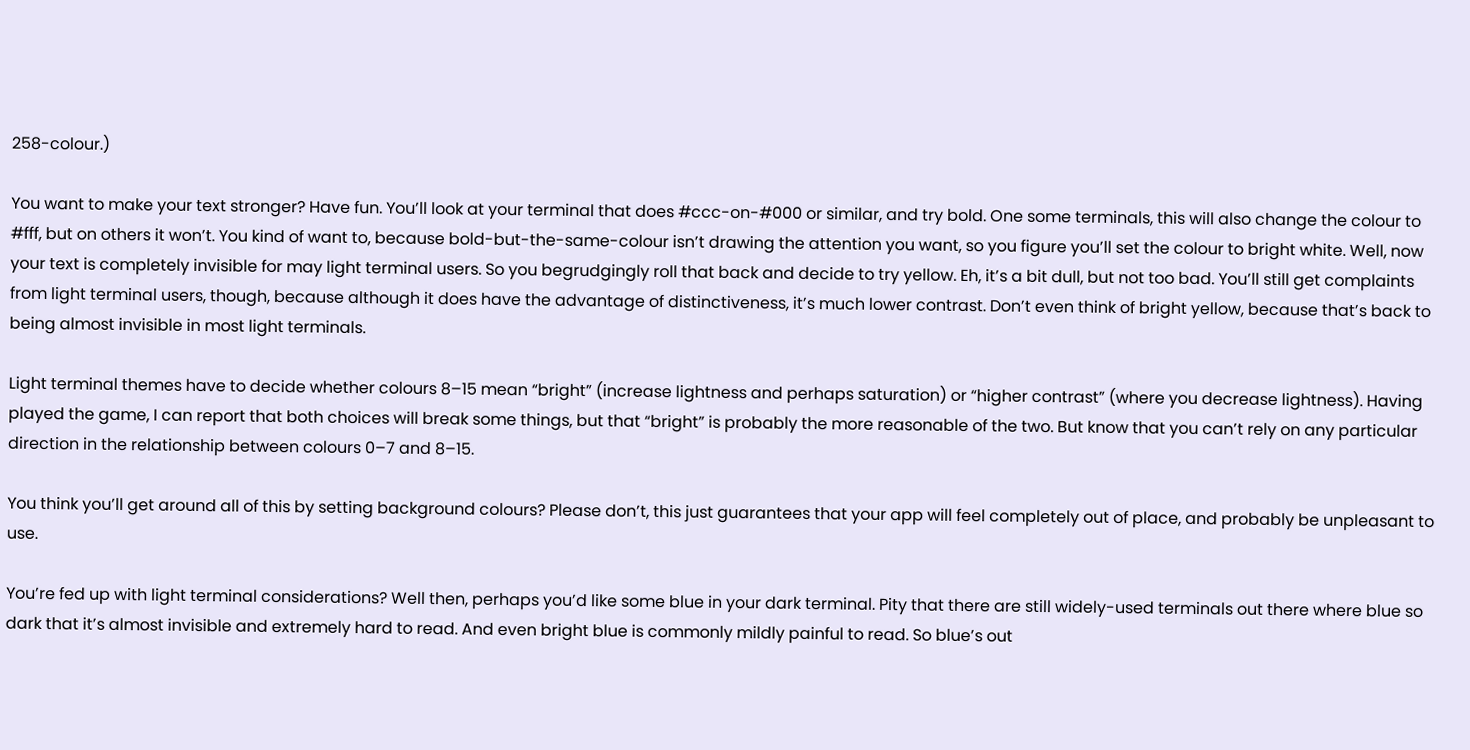258-colour.)

You want to make your text stronger? Have fun. You’ll look at your terminal that does #ccc-on-#000 or similar, and try bold. One some terminals, this will also change the colour to #fff, but on others it won’t. You kind of want to, because bold-but-the-same-colour isn’t drawing the attention you want, so you figure you’ll set the colour to bright white. Well, now your text is completely invisible for may light terminal users. So you begrudgingly roll that back and decide to try yellow. Eh, it’s a bit dull, but not too bad. You’ll still get complaints from light terminal users, though, because although it does have the advantage of distinctiveness, it’s much lower contrast. Don’t even think of bright yellow, because that’s back to being almost invisible in most light terminals.

Light terminal themes have to decide whether colours 8–15 mean “bright” (increase lightness and perhaps saturation) or “higher contrast” (where you decrease lightness). Having played the game, I can report that both choices will break some things, but that “bright” is probably the more reasonable of the two. But know that you can’t rely on any particular direction in the relationship between colours 0–7 and 8–15.

You think you’ll get around all of this by setting background colours? Please don’t, this just guarantees that your app will feel completely out of place, and probably be unpleasant to use.

You’re fed up with light terminal considerations? Well then, perhaps you’d like some blue in your dark terminal. Pity that there are still widely-used terminals out there where blue so dark that it’s almost invisible and extremely hard to read. And even bright blue is commonly mildly painful to read. So blue’s out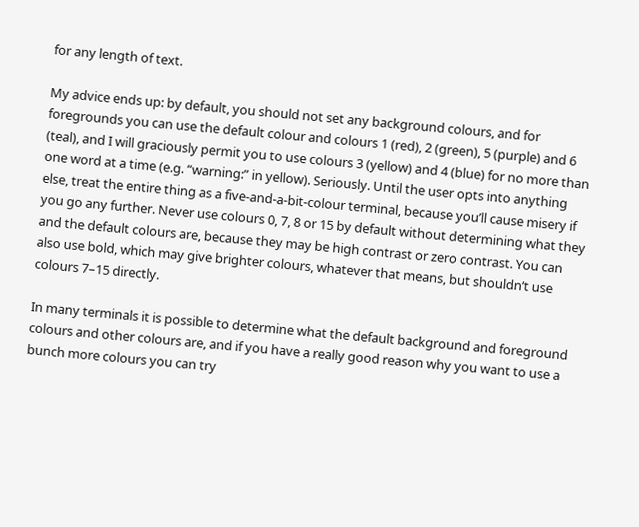for any length of text.

My advice ends up: by default, you should not set any background colours, and for foregrounds you can use the default colour and colours 1 (red), 2 (green), 5 (purple) and 6 (teal), and I will graciously permit you to use colours 3 (yellow) and 4 (blue) for no more than one word at a time (e.g. “warning:” in yellow). Seriously. Until the user opts into anything else, treat the entire thing as a five-and-a-bit-colour terminal, because you’ll cause misery if you go any further. Never use colours 0, 7, 8 or 15 by default without determining what they and the default colours are, because they may be high contrast or zero contrast. You can also use bold, which may give brighter colours, whatever that means, but shouldn’t use colours 7–15 directly.

In many terminals it is possible to determine what the default background and foreground colours and other colours are, and if you have a really good reason why you want to use a bunch more colours you can try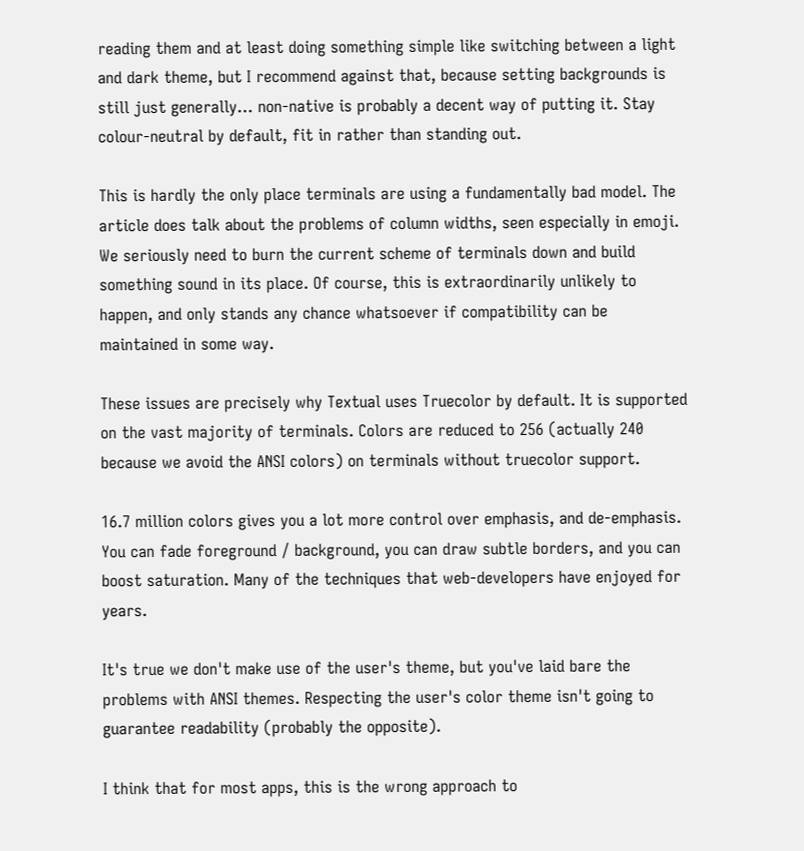reading them and at least doing something simple like switching between a light and dark theme, but I recommend against that, because setting backgrounds is still just generally… non-native is probably a decent way of putting it. Stay colour-neutral by default, fit in rather than standing out.

This is hardly the only place terminals are using a fundamentally bad model. The article does talk about the problems of column widths, seen especially in emoji. We seriously need to burn the current scheme of terminals down and build something sound in its place. Of course, this is extraordinarily unlikely to happen, and only stands any chance whatsoever if compatibility can be maintained in some way.

These issues are precisely why Textual uses Truecolor by default. It is supported on the vast majority of terminals. Colors are reduced to 256 (actually 240 because we avoid the ANSI colors) on terminals without truecolor support.

16.7 million colors gives you a lot more control over emphasis, and de-emphasis. You can fade foreground / background, you can draw subtle borders, and you can boost saturation. Many of the techniques that web-developers have enjoyed for years.

It's true we don't make use of the user's theme, but you've laid bare the problems with ANSI themes. Respecting the user's color theme isn't going to guarantee readability (probably the opposite).

I think that for most apps, this is the wrong approach to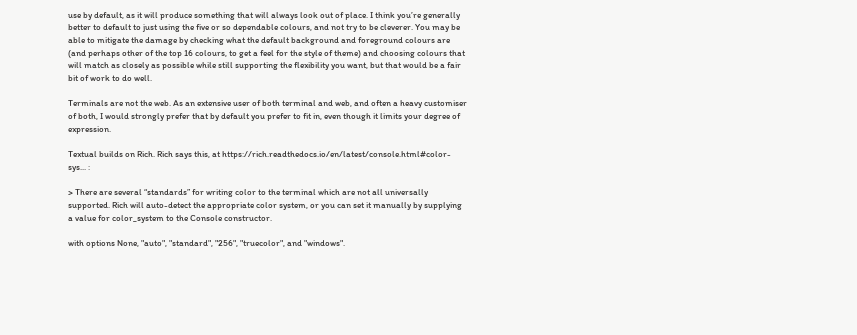use by default, as it will produce something that will always look out of place. I think you’re generally better to default to just using the five or so dependable colours, and not try to be cleverer. You may be able to mitigate the damage by checking what the default background and foreground colours are (and perhaps other of the top 16 colours, to get a feel for the style of theme) and choosing colours that will match as closely as possible while still supporting the flexibility you want, but that would be a fair bit of work to do well.

Terminals are not the web. As an extensive user of both terminal and web, and often a heavy customiser of both, I would strongly prefer that by default you prefer to fit in, even though it limits your degree of expression.

Textual builds on Rich. Rich says this, at https://rich.readthedocs.io/en/latest/console.html#color-sys... :

> There are several “standards” for writing color to the terminal which are not all universally supported. Rich will auto-detect the appropriate color system, or you can set it manually by supplying a value for color_system to the Console constructor.

with options None, "auto", "standard", "256", "truecolor", and "windows".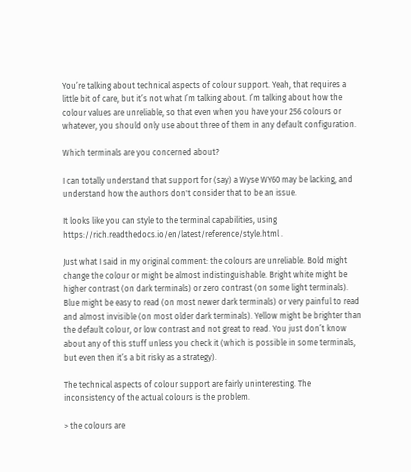You’re talking about technical aspects of colour support. Yeah, that requires a little bit of care, but it’s not what I’m talking about. I’m talking about how the colour values are unreliable, so that even when you have your 256 colours or whatever, you should only use about three of them in any default configuration.

Which terminals are you concerned about?

I can totally understand that support for (say) a Wyse WY60 may be lacking, and understand how the authors don't consider that to be an issue.

It looks like you can style to the terminal capabilities, using https://rich.readthedocs.io/en/latest/reference/style.html .

Just what I said in my original comment: the colours are unreliable. Bold might change the colour or might be almost indistinguishable. Bright white might be higher contrast (on dark terminals) or zero contrast (on some light terminals). Blue might be easy to read (on most newer dark terminals) or very painful to read and almost invisible (on most older dark terminals). Yellow might be brighter than the default colour, or low contrast and not great to read. You just don’t know about any of this stuff unless you check it (which is possible in some terminals, but even then it’s a bit risky as a strategy).

The technical aspects of colour support are fairly uninteresting. The inconsistency of the actual colours is the problem.

> the colours are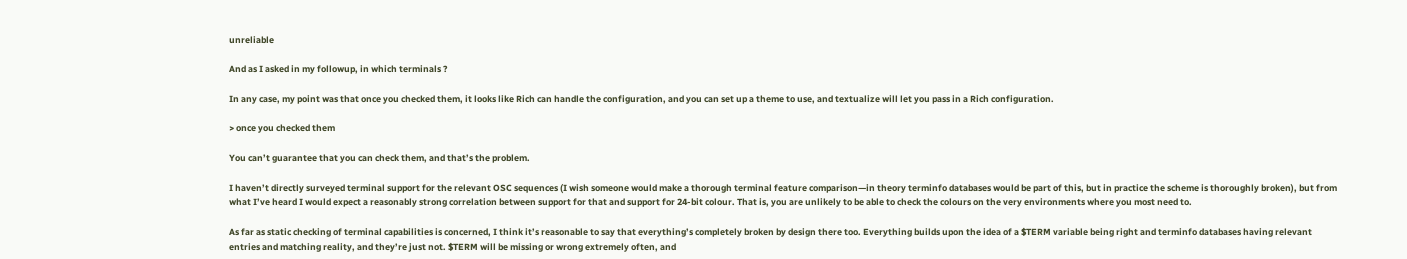unreliable

And as I asked in my followup, in which terminals ?

In any case, my point was that once you checked them, it looks like Rich can handle the configuration, and you can set up a theme to use, and textualize will let you pass in a Rich configuration.

> once you checked them

You can’t guarantee that you can check them, and that’s the problem.

I haven’t directly surveyed terminal support for the relevant OSC sequences (I wish someone would make a thorough terminal feature comparison—in theory terminfo databases would be part of this, but in practice the scheme is thoroughly broken), but from what I’ve heard I would expect a reasonably strong correlation between support for that and support for 24-bit colour. That is, you are unlikely to be able to check the colours on the very environments where you most need to.

As far as static checking of terminal capabilities is concerned, I think it’s reasonable to say that everything’s completely broken by design there too. Everything builds upon the idea of a $TERM variable being right and terminfo databases having relevant entries and matching reality, and they’re just not. $TERM will be missing or wrong extremely often, and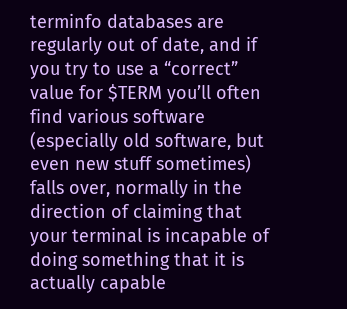terminfo databases are regularly out of date, and if you try to use a “correct” value for $TERM you’ll often find various software (especially old software, but even new stuff sometimes) falls over, normally in the direction of claiming that your terminal is incapable of doing something that it is actually capable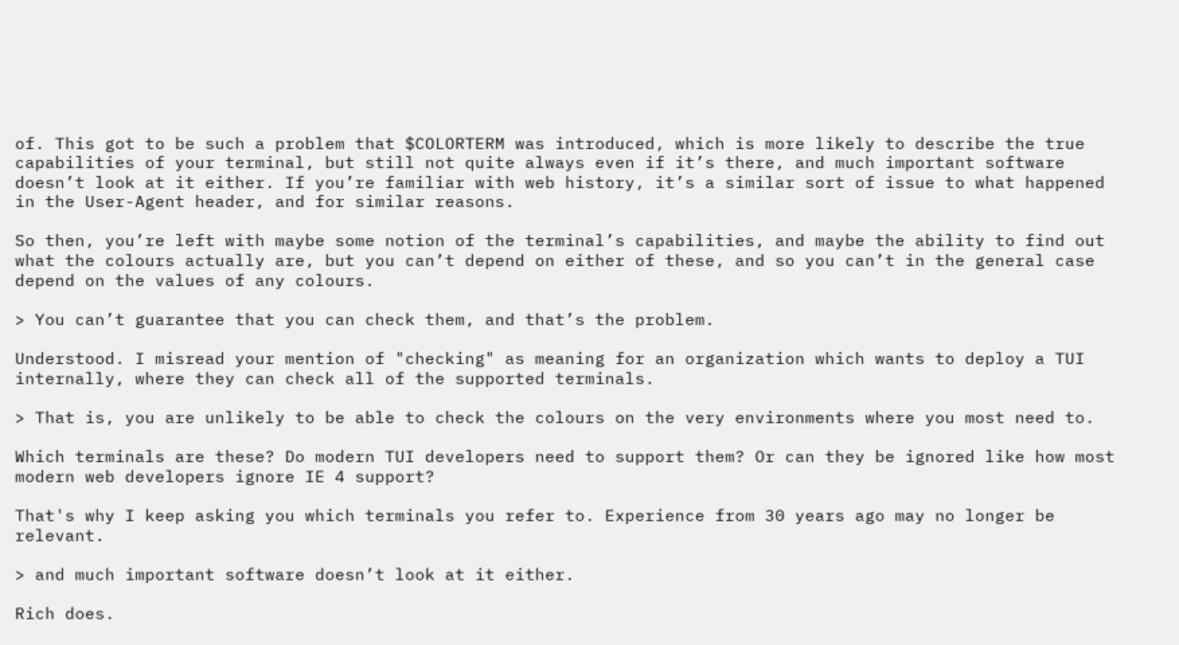of. This got to be such a problem that $COLORTERM was introduced, which is more likely to describe the true capabilities of your terminal, but still not quite always even if it’s there, and much important software doesn’t look at it either. If you’re familiar with web history, it’s a similar sort of issue to what happened in the User-Agent header, and for similar reasons.

So then, you’re left with maybe some notion of the terminal’s capabilities, and maybe the ability to find out what the colours actually are, but you can’t depend on either of these, and so you can’t in the general case depend on the values of any colours.

> You can’t guarantee that you can check them, and that’s the problem.

Understood. I misread your mention of "checking" as meaning for an organization which wants to deploy a TUI internally, where they can check all of the supported terminals.

> That is, you are unlikely to be able to check the colours on the very environments where you most need to.

Which terminals are these? Do modern TUI developers need to support them? Or can they be ignored like how most modern web developers ignore IE 4 support?

That's why I keep asking you which terminals you refer to. Experience from 30 years ago may no longer be relevant.

> and much important software doesn’t look at it either.

Rich does.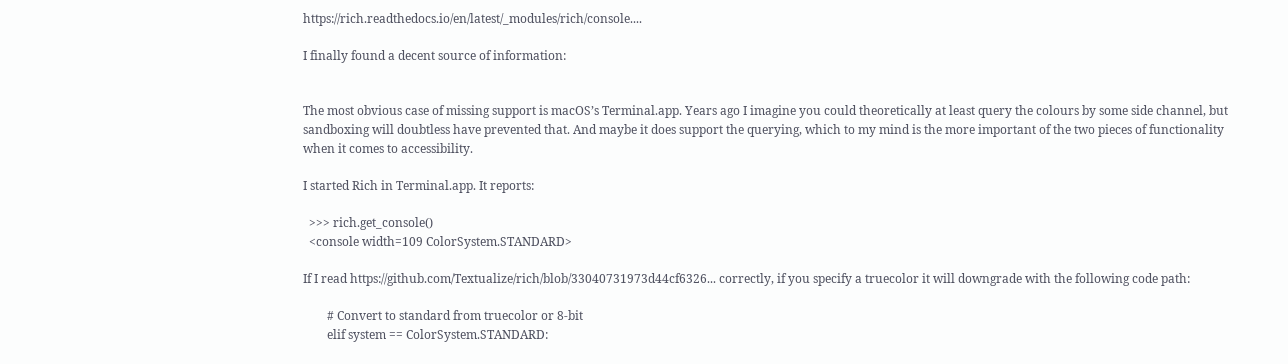https://rich.readthedocs.io/en/latest/_modules/rich/console....

I finally found a decent source of information:


The most obvious case of missing support is macOS’s Terminal.app. Years ago I imagine you could theoretically at least query the colours by some side channel, but sandboxing will doubtless have prevented that. And maybe it does support the querying, which to my mind is the more important of the two pieces of functionality when it comes to accessibility.

I started Rich in Terminal.app. It reports:

  >>> rich.get_console()
  <console width=109 ColorSystem.STANDARD>

If I read https://github.com/Textualize/rich/blob/33040731973d44cf6326... correctly, if you specify a truecolor it will downgrade with the following code path:

        # Convert to standard from truecolor or 8-bit
        elif system == ColorSystem.STANDARD: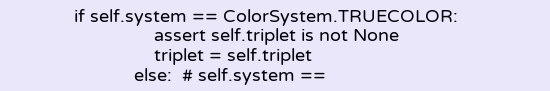if self.system == ColorSystem.TRUECOLOR:
                assert self.triplet is not None
                triplet = self.triplet
            else:  # self.system ==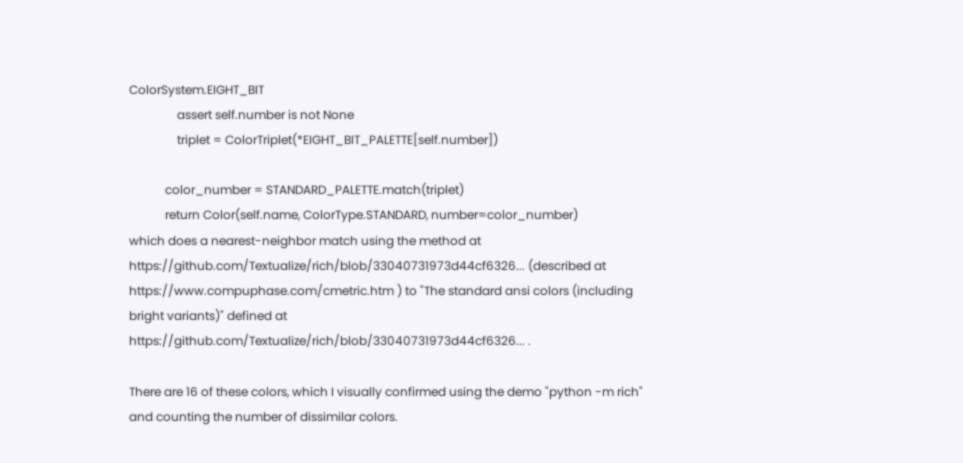ColorSystem.EIGHT_BIT
                assert self.number is not None
                triplet = ColorTriplet(*EIGHT_BIT_PALETTE[self.number])

            color_number = STANDARD_PALETTE.match(triplet)
            return Color(self.name, ColorType.STANDARD, number=color_number)
which does a nearest-neighbor match using the method at https://github.com/Textualize/rich/blob/33040731973d44cf6326... (described at https://www.compuphase.com/cmetric.htm ) to "The standard ansi colors (including bright variants)" defined at https://github.com/Textualize/rich/blob/33040731973d44cf6326... .

There are 16 of these colors, which I visually confirmed using the demo "python -m rich" and counting the number of dissimilar colors.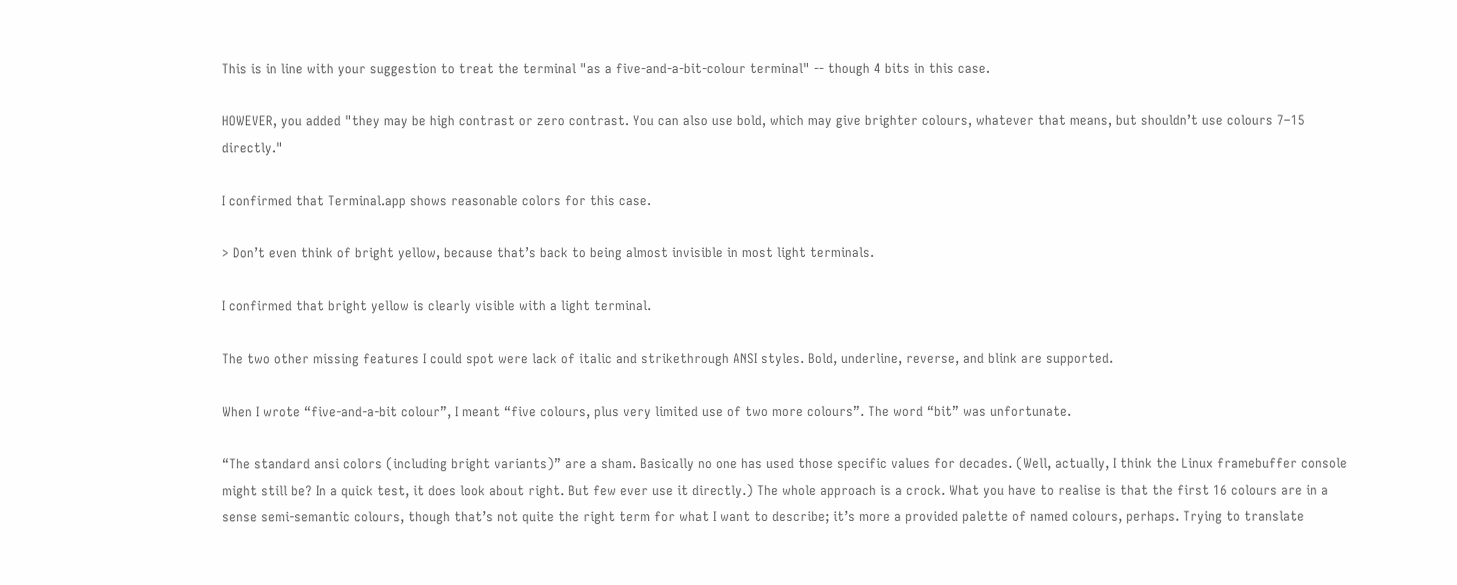This is in line with your suggestion to treat the terminal "as a five-and-a-bit-colour terminal" -- though 4 bits in this case.

HOWEVER, you added "they may be high contrast or zero contrast. You can also use bold, which may give brighter colours, whatever that means, but shouldn’t use colours 7–15 directly."

I confirmed that Terminal.app shows reasonable colors for this case.

> Don’t even think of bright yellow, because that’s back to being almost invisible in most light terminals.

I confirmed that bright yellow is clearly visible with a light terminal.

The two other missing features I could spot were lack of italic and strikethrough ANSI styles. Bold, underline, reverse, and blink are supported.

When I wrote “five-and-a-bit colour”, I meant “five colours, plus very limited use of two more colours”. The word “bit” was unfortunate.

“The standard ansi colors (including bright variants)” are a sham. Basically no one has used those specific values for decades. (Well, actually, I think the Linux framebuffer console might still be? In a quick test, it does look about right. But few ever use it directly.) The whole approach is a crock. What you have to realise is that the first 16 colours are in a sense semi-semantic colours, though that’s not quite the right term for what I want to describe; it’s more a provided palette of named colours, perhaps. Trying to translate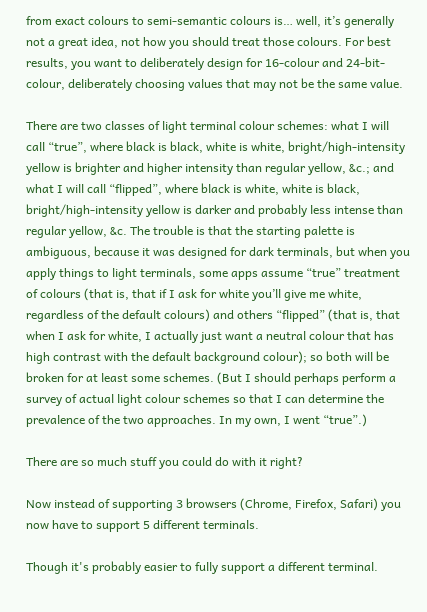from exact colours to semi-semantic colours is… well, it’s generally not a great idea, not how you should treat those colours. For best results, you want to deliberately design for 16-colour and 24-bit-colour, deliberately choosing values that may not be the same value.

There are two classes of light terminal colour schemes: what I will call “true”, where black is black, white is white, bright/high-intensity yellow is brighter and higher intensity than regular yellow, &c.; and what I will call “flipped”, where black is white, white is black, bright/high-intensity yellow is darker and probably less intense than regular yellow, &c. The trouble is that the starting palette is ambiguous, because it was designed for dark terminals, but when you apply things to light terminals, some apps assume “true” treatment of colours (that is, that if I ask for white you’ll give me white, regardless of the default colours) and others “flipped” (that is, that when I ask for white, I actually just want a neutral colour that has high contrast with the default background colour); so both will be broken for at least some schemes. (But I should perhaps perform a survey of actual light colour schemes so that I can determine the prevalence of the two approaches. In my own, I went “true”.)

There are so much stuff you could do with it right?

Now instead of supporting 3 browsers (Chrome, Firefox, Safari) you now have to support 5 different terminals.

Though it's probably easier to fully support a different terminal.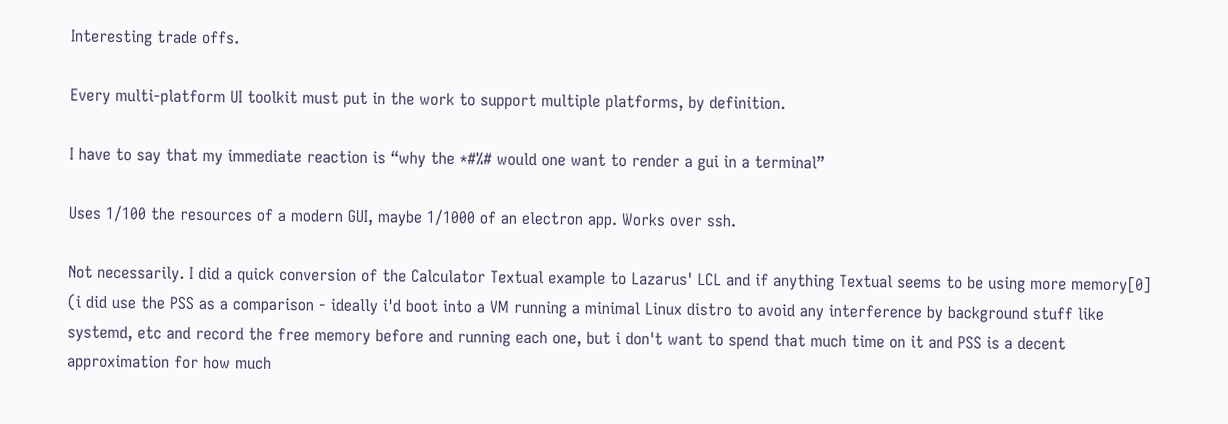Interesting trade offs.

Every multi-platform UI toolkit must put in the work to support multiple platforms, by definition.

I have to say that my immediate reaction is “why the *#%# would one want to render a gui in a terminal”

Uses 1/100 the resources of a modern GUI, maybe 1/1000 of an electron app. Works over ssh.

Not necessarily. I did a quick conversion of the Calculator Textual example to Lazarus' LCL and if anything Textual seems to be using more memory[0] (i did use the PSS as a comparison - ideally i'd boot into a VM running a minimal Linux distro to avoid any interference by background stuff like systemd, etc and record the free memory before and running each one, but i don't want to spend that much time on it and PSS is a decent approximation for how much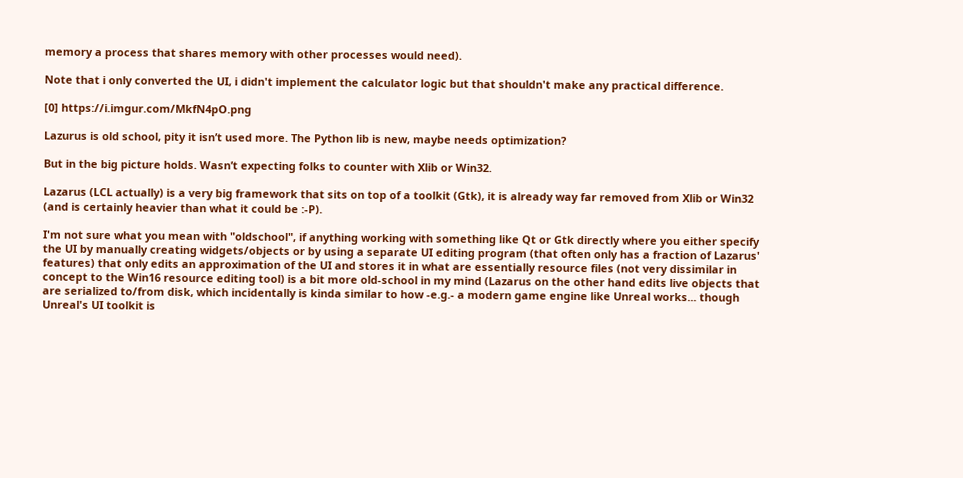memory a process that shares memory with other processes would need).

Note that i only converted the UI, i didn't implement the calculator logic but that shouldn't make any practical difference.

[0] https://i.imgur.com/MkfN4pO.png

Lazurus is old school, pity it isn’t used more. The Python lib is new, maybe needs optimization?

But in the big picture holds. Wasn’t expecting folks to counter with Xlib or Win32.

Lazarus (LCL actually) is a very big framework that sits on top of a toolkit (Gtk), it is already way far removed from Xlib or Win32 (and is certainly heavier than what it could be :-P).

I'm not sure what you mean with "oldschool", if anything working with something like Qt or Gtk directly where you either specify the UI by manually creating widgets/objects or by using a separate UI editing program (that often only has a fraction of Lazarus' features) that only edits an approximation of the UI and stores it in what are essentially resource files (not very dissimilar in concept to the Win16 resource editing tool) is a bit more old-school in my mind (Lazarus on the other hand edits live objects that are serialized to/from disk, which incidentally is kinda similar to how -e.g.- a modern game engine like Unreal works... though Unreal's UI toolkit is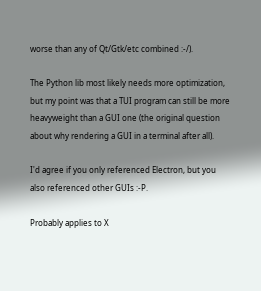worse than any of Qt/Gtk/etc combined :-/).

The Python lib most likely needs more optimization, but my point was that a TUI program can still be more heavyweight than a GUI one (the original question about why rendering a GUI in a terminal after all).

I'd agree if you only referenced Electron, but you also referenced other GUIs :-P.

Probably applies to X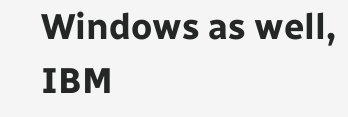Windows as well, IBM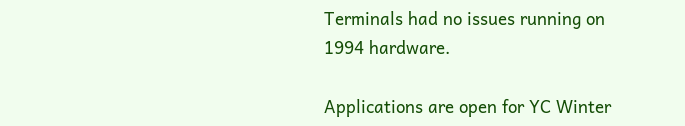Terminals had no issues running on 1994 hardware.

Applications are open for YC Winter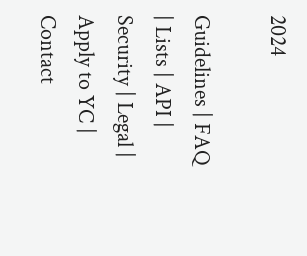2024

Guidelines | FAQ | Lists | API | Security | Legal | Apply to YC | Contact